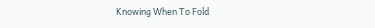Knowing When To Fold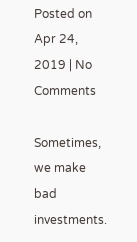Posted on Apr 24, 2019 | No Comments

Sometimes, we make bad investments.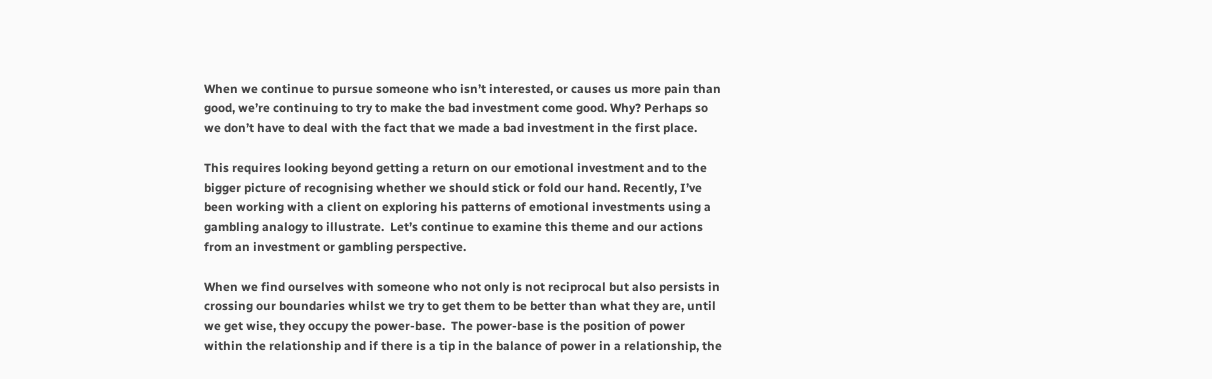When we continue to pursue someone who isn’t interested, or causes us more pain than good, we’re continuing to try to make the bad investment come good. Why? Perhaps so we don’t have to deal with the fact that we made a bad investment in the first place.

This requires looking beyond getting a return on our emotional investment and to the bigger picture of recognising whether we should stick or fold our hand. Recently, I’ve been working with a client on exploring his patterns of emotional investments using a gambling analogy to illustrate.  Let’s continue to examine this theme and our actions from an investment or gambling perspective.

When we find ourselves with someone who not only is not reciprocal but also persists in crossing our boundaries whilst we try to get them to be better than what they are, until we get wise, they occupy the power-base.  The power-base is the position of power within the relationship and if there is a tip in the balance of power in a relationship, the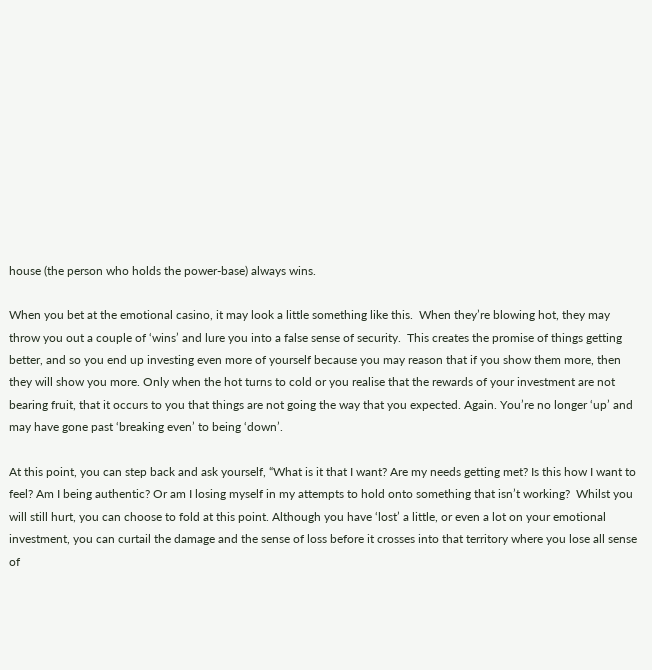house (the person who holds the power-base) always wins.

When you bet at the emotional casino, it may look a little something like this.  When they’re blowing hot, they may throw you out a couple of ‘wins’ and lure you into a false sense of security.  This creates the promise of things getting better, and so you end up investing even more of yourself because you may reason that if you show them more, then they will show you more. Only when the hot turns to cold or you realise that the rewards of your investment are not bearing fruit, that it occurs to you that things are not going the way that you expected. Again. You’re no longer ‘up’ and may have gone past ‘breaking even’ to being ‘down’.

At this point, you can step back and ask yourself, “What is it that I want? Are my needs getting met? Is this how I want to feel? Am I being authentic? Or am I losing myself in my attempts to hold onto something that isn’t working?  Whilst you will still hurt, you can choose to fold at this point. Although you have ‘lost’ a little, or even a lot on your emotional investment, you can curtail the damage and the sense of loss before it crosses into that territory where you lose all sense of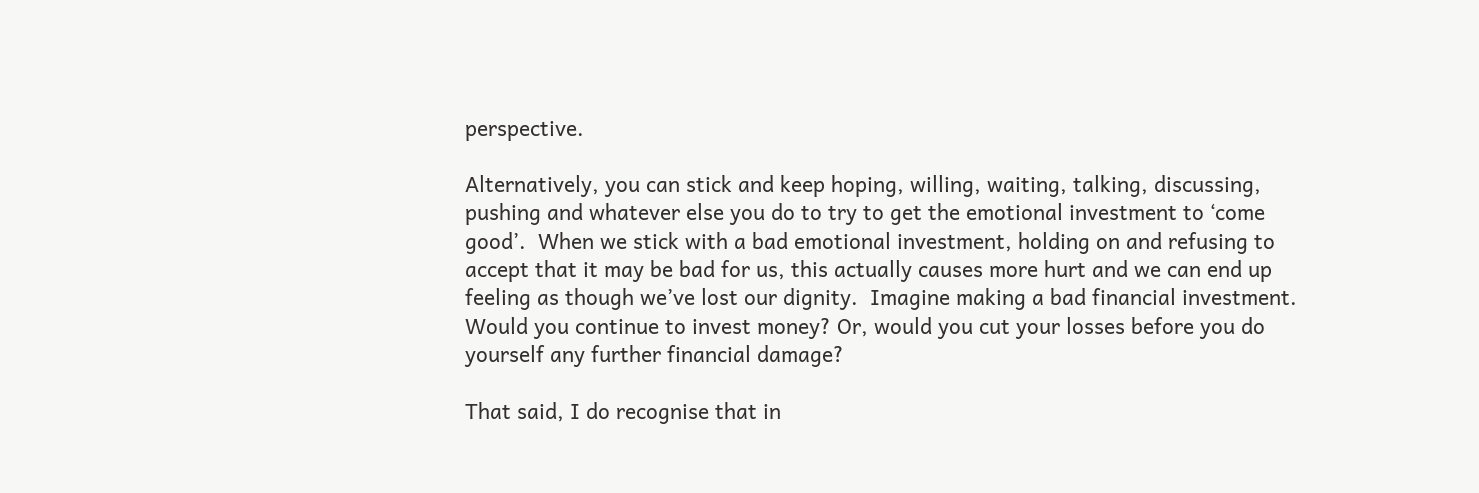perspective.

Alternatively, you can stick and keep hoping, willing, waiting, talking, discussing, pushing and whatever else you do to try to get the emotional investment to ‘come good’.  When we stick with a bad emotional investment, holding on and refusing to accept that it may be bad for us, this actually causes more hurt and we can end up feeling as though we’ve lost our dignity.  Imagine making a bad financial investment. Would you continue to invest money? Or, would you cut your losses before you do yourself any further financial damage?

That said, I do recognise that in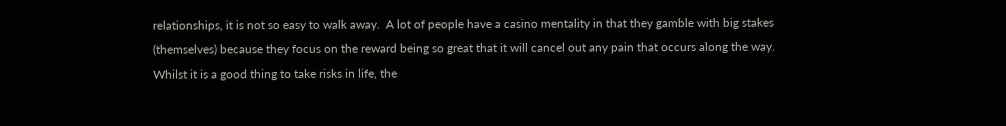relationships, it is not so easy to walk away.  A lot of people have a casino mentality in that they gamble with big stakes (themselves) because they focus on the reward being so great that it will cancel out any pain that occurs along the way. Whilst it is a good thing to take risks in life, the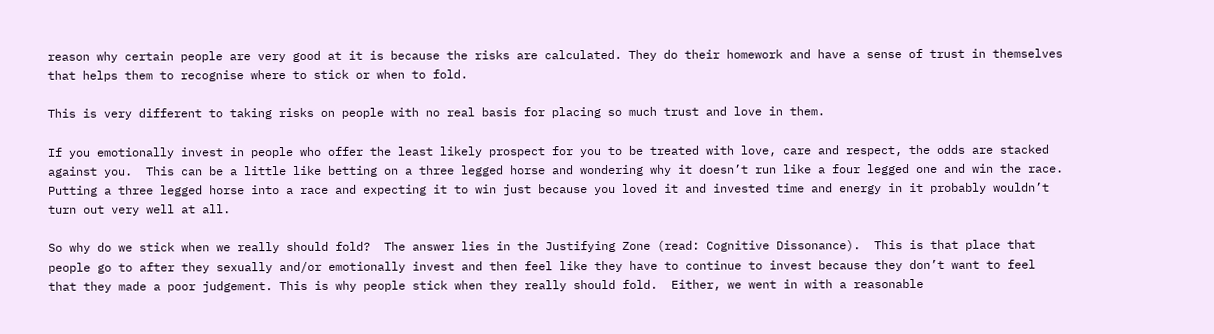reason why certain people are very good at it is because the risks are calculated. They do their homework and have a sense of trust in themselves that helps them to recognise where to stick or when to fold.

This is very different to taking risks on people with no real basis for placing so much trust and love in them.

If you emotionally invest in people who offer the least likely prospect for you to be treated with love, care and respect, the odds are stacked against you.  This can be a little like betting on a three legged horse and wondering why it doesn’t run like a four legged one and win the race.  Putting a three legged horse into a race and expecting it to win just because you loved it and invested time and energy in it probably wouldn’t turn out very well at all.

So why do we stick when we really should fold?  The answer lies in the Justifying Zone (read: Cognitive Dissonance).  This is that place that people go to after they sexually and/or emotionally invest and then feel like they have to continue to invest because they don’t want to feel that they made a poor judgement. This is why people stick when they really should fold.  Either, we went in with a reasonable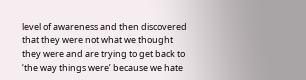level of awareness and then discovered that they were not what we thought they were and are trying to get back to ‘the way things were’ because we hate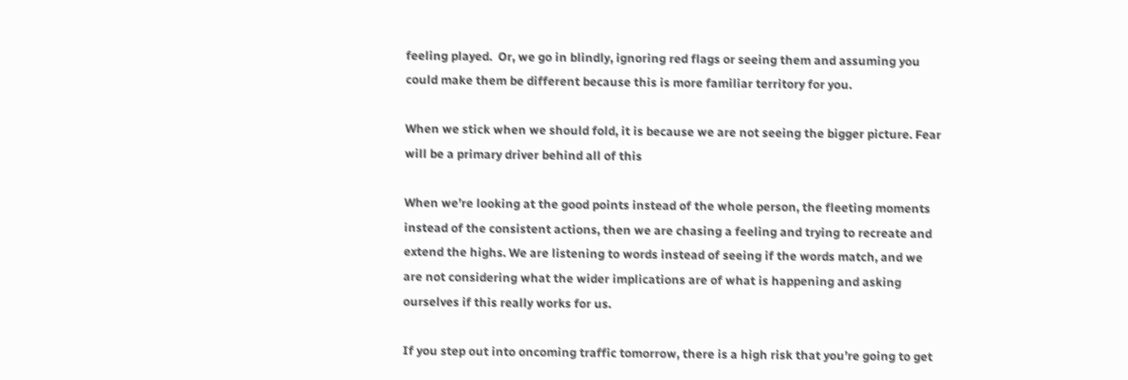feeling played.  Or, we go in blindly, ignoring red flags or seeing them and assuming you could make them be different because this is more familiar territory for you.

When we stick when we should fold, it is because we are not seeing the bigger picture. Fear will be a primary driver behind all of this

When we’re looking at the good points instead of the whole person, the fleeting moments instead of the consistent actions, then we are chasing a feeling and trying to recreate and extend the highs. We are listening to words instead of seeing if the words match, and we are not considering what the wider implications are of what is happening and asking ourselves if this really works for us.

If you step out into oncoming traffic tomorrow, there is a high risk that you’re going to get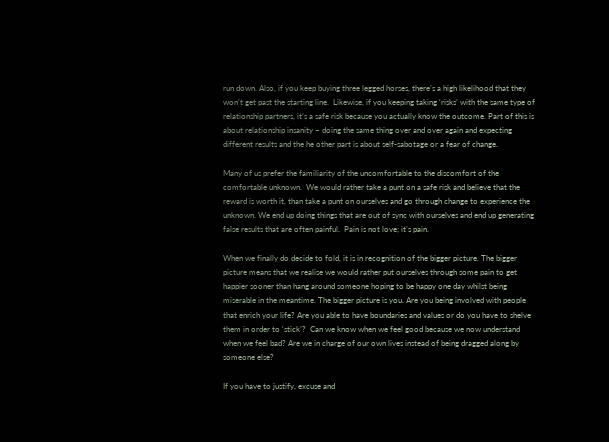run down. Also, if you keep buying three legged horses, there’s a high likelihood that they won’t get past the starting line.  Likewise, if you keeping taking ‘risks’ with the same type of relationship partners, it’s a safe risk because you actually know the outcome. Part of this is about relationship insanity – doing the same thing over and over again and expecting different results and the he other part is about self-sabotage or a fear of change.

Many of us prefer the familiarity of the uncomfortable to the discomfort of the comfortable unknown.  We would rather take a punt on a safe risk and believe that the reward is worth it, than take a punt on ourselves and go through change to experience the unknown. We end up doing things that are out of sync with ourselves and end up generating false results that are often painful.  Pain is not love; it’s pain.

When we finally do decide to fold, it is in recognition of the bigger picture. The bigger picture means that we realise we would rather put ourselves through some pain to get happier sooner than hang around someone hoping to be happy one day whilst being miserable in the meantime. The bigger picture is you. Are you being involved with people that enrich your life? Are you able to have boundaries and values or do you have to shelve them in order to ‘stick’?  Can we know when we feel good because we now understand when we feel bad? Are we in charge of our own lives instead of being dragged along by someone else?

If you have to justify, excuse and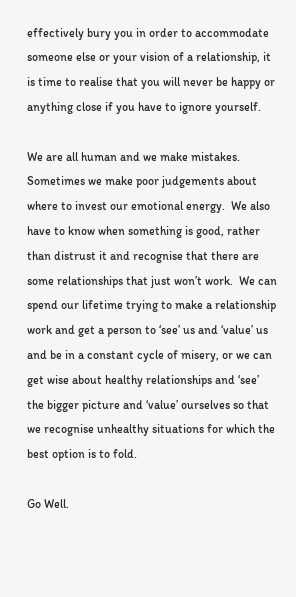effectively bury you in order to accommodate someone else or your vision of a relationship, it is time to realise that you will never be happy or anything close if you have to ignore yourself.

We are all human and we make mistakes.  Sometimes we make poor judgements about where to invest our emotional energy.  We also have to know when something is good, rather than distrust it and recognise that there are some relationships that just won’t work.  We can spend our lifetime trying to make a relationship work and get a person to ‘see’ us and ‘value’ us and be in a constant cycle of misery, or we can get wise about healthy relationships and ‘see’ the bigger picture and ‘value’ ourselves so that we recognise unhealthy situations for which the best option is to fold.

Go Well.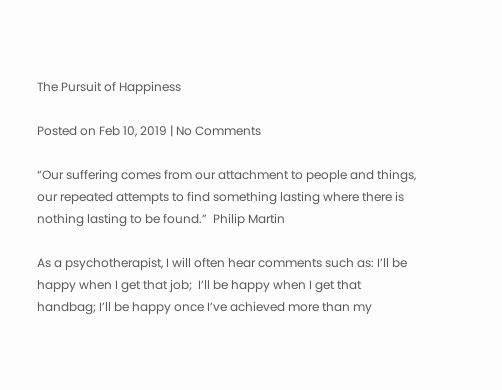The Pursuit of Happiness

Posted on Feb 10, 2019 | No Comments

“Our suffering comes from our attachment to people and things, our repeated attempts to find something lasting where there is nothing lasting to be found.”  Philip Martin

As a psychotherapist, I will often hear comments such as: I’ll be happy when I get that job;  I’ll be happy when I get that handbag; I’ll be happy once I’ve achieved more than my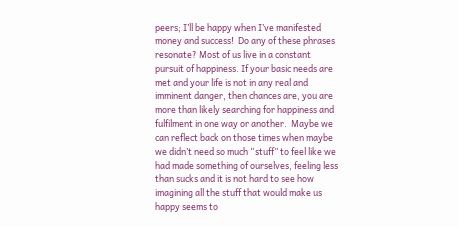peers; I’ll be happy when I’ve manifested money and success!  Do any of these phrases resonate? Most of us live in a constant pursuit of happiness. If your basic needs are met and your life is not in any real and imminent danger, then chances are, you are more than likely searching for happiness and fulfilment in one way or another.  Maybe we can reflect back on those times when maybe we didn’t need so much “stuff” to feel like we had made something of ourselves, feeling less than sucks and it is not hard to see how imagining all the stuff that would make us happy seems to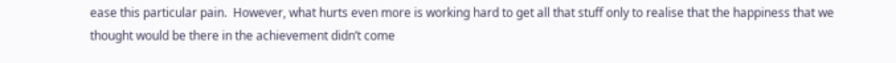ease this particular pain.  However, what hurts even more is working hard to get all that stuff only to realise that the happiness that we thought would be there in the achievement didn’t come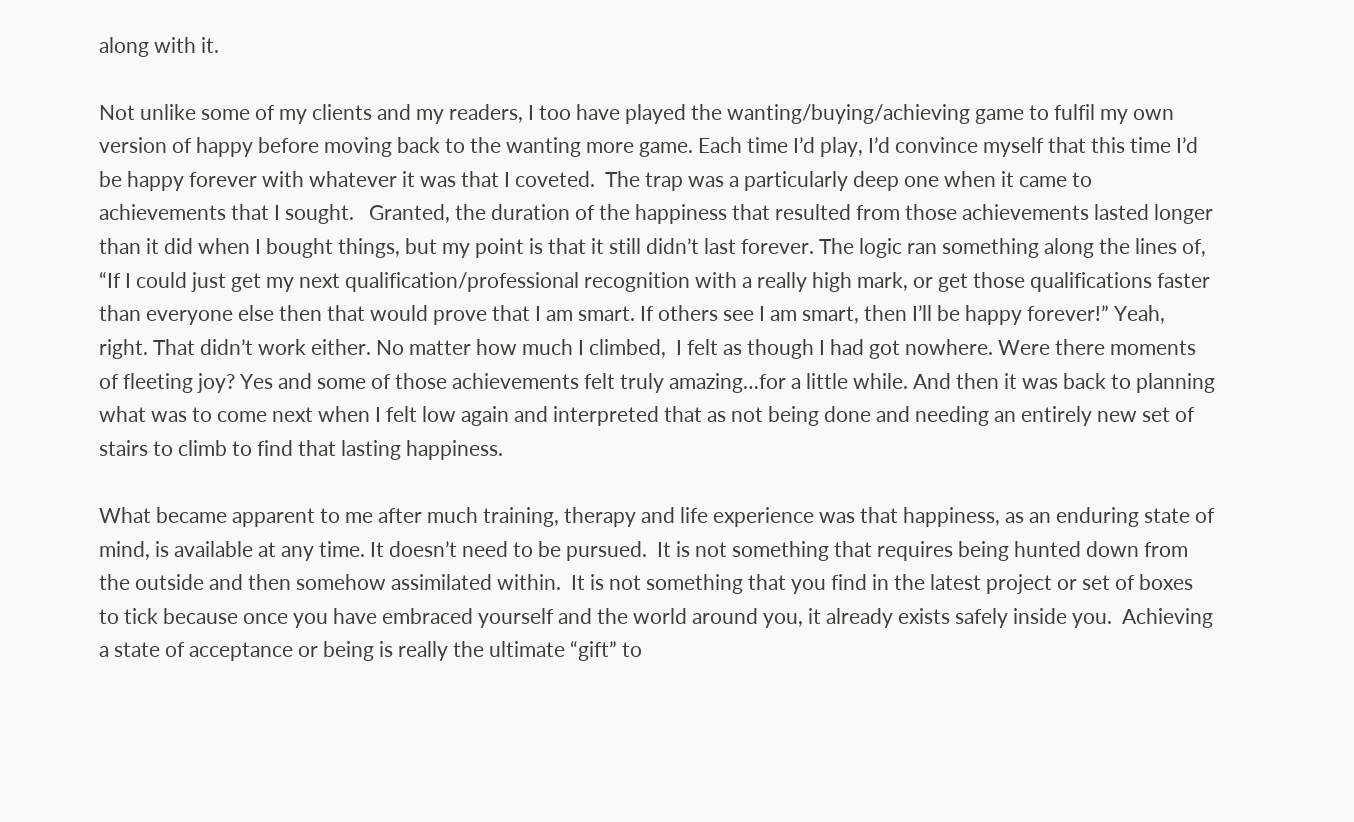along with it.

Not unlike some of my clients and my readers, I too have played the wanting/buying/achieving game to fulfil my own version of happy before moving back to the wanting more game. Each time I’d play, I’d convince myself that this time I’d be happy forever with whatever it was that I coveted.  The trap was a particularly deep one when it came to achievements that I sought.   Granted, the duration of the happiness that resulted from those achievements lasted longer than it did when I bought things, but my point is that it still didn’t last forever. The logic ran something along the lines of, “If I could just get my next qualification/professional recognition with a really high mark, or get those qualifications faster than everyone else then that would prove that I am smart. If others see I am smart, then I’ll be happy forever!” Yeah, right. That didn’t work either. No matter how much I climbed,  I felt as though I had got nowhere. Were there moments of fleeting joy? Yes and some of those achievements felt truly amazing…for a little while. And then it was back to planning what was to come next when I felt low again and interpreted that as not being done and needing an entirely new set of stairs to climb to find that lasting happiness.

What became apparent to me after much training, therapy and life experience was that happiness, as an enduring state of mind, is available at any time. It doesn’t need to be pursued.  It is not something that requires being hunted down from the outside and then somehow assimilated within.  It is not something that you find in the latest project or set of boxes to tick because once you have embraced yourself and the world around you, it already exists safely inside you.  Achieving a state of acceptance or being is really the ultimate “gift” to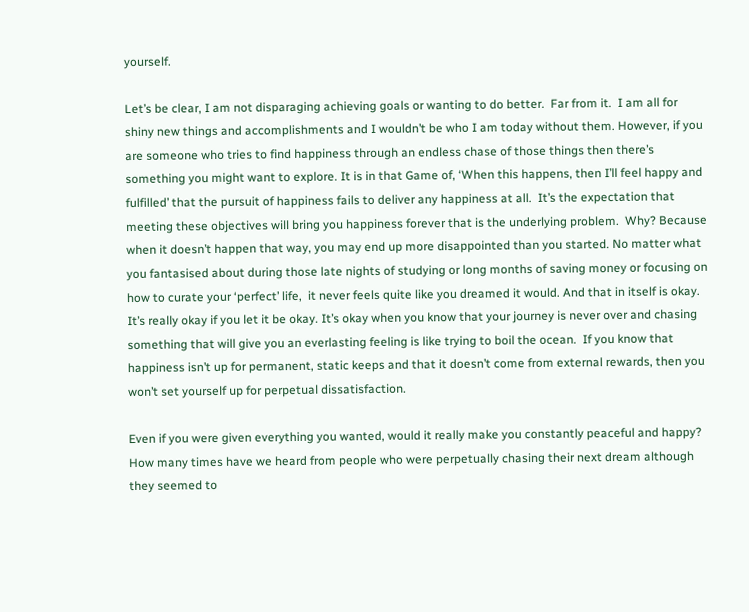yourself.

Let’s be clear, I am not disparaging achieving goals or wanting to do better.  Far from it.  I am all for shiny new things and accomplishments and I wouldn’t be who I am today without them. However, if you are someone who tries to find happiness through an endless chase of those things then there’s something you might want to explore. It is in that Game of, ‘When this happens, then I’ll feel happy and fulfilled’ that the pursuit of happiness fails to deliver any happiness at all.  It’s the expectation that meeting these objectives will bring you happiness forever that is the underlying problem.  Why? Because when it doesn’t happen that way, you may end up more disappointed than you started. No matter what you fantasised about during those late nights of studying or long months of saving money or focusing on how to curate your ‘perfect’ life,  it never feels quite like you dreamed it would. And that in itself is okay.  It’s really okay if you let it be okay. It’s okay when you know that your journey is never over and chasing something that will give you an everlasting feeling is like trying to boil the ocean.  If you know that happiness isn’t up for permanent, static keeps and that it doesn’t come from external rewards, then you won’t set yourself up for perpetual dissatisfaction.

Even if you were given everything you wanted, would it really make you constantly peaceful and happy? How many times have we heard from people who were perpetually chasing their next dream although they seemed to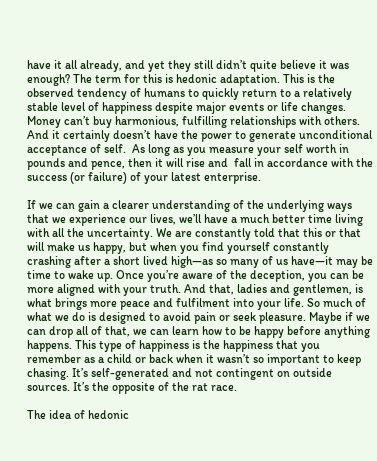have it all already, and yet they still didn’t quite believe it was enough? The term for this is hedonic adaptation. This is the observed tendency of humans to quickly return to a relatively stable level of happiness despite major events or life changes. Money can’t buy harmonious, fulfilling relationships with others. And it certainly doesn’t have the power to generate unconditional acceptance of self.  As long as you measure your self worth in pounds and pence, then it will rise and  fall in accordance with the success (or failure) of your latest enterprise.

If we can gain a clearer understanding of the underlying ways that we experience our lives, we’ll have a much better time living with all the uncertainty. We are constantly told that this or that will make us happy, but when you find yourself constantly crashing after a short lived high—as so many of us have—it may be time to wake up. Once you’re aware of the deception, you can be more aligned with your truth. And that, ladies and gentlemen, is what brings more peace and fulfilment into your life. So much of what we do is designed to avoid pain or seek pleasure. Maybe if we can drop all of that, we can learn how to be happy before anything happens. This type of happiness is the happiness that you remember as a child or back when it wasn’t so important to keep chasing. It’s self-generated and not contingent on outside sources. It’s the opposite of the rat race.

The idea of hedonic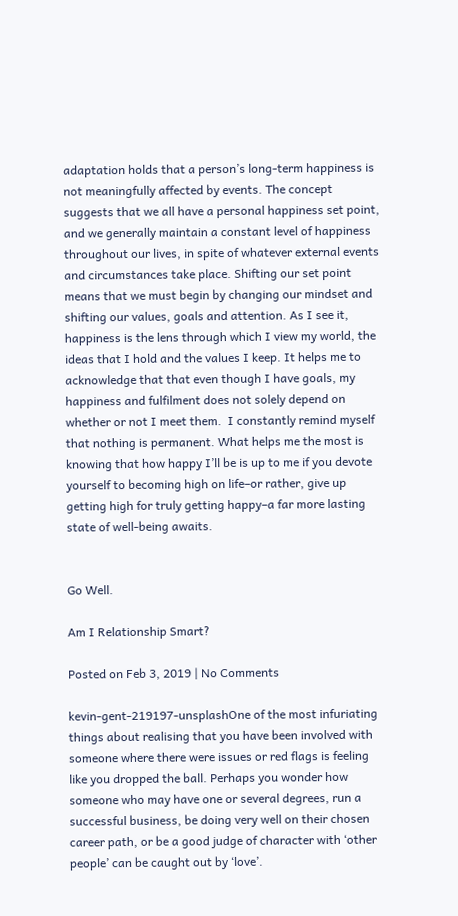adaptation holds that a person’s long-term happiness is not meaningfully affected by events. The concept suggests that we all have a personal happiness set point, and we generally maintain a constant level of happiness throughout our lives, in spite of whatever external events and circumstances take place. Shifting our set point means that we must begin by changing our mindset and shifting our values, goals and attention. As I see it,  happiness is the lens through which I view my world, the ideas that I hold and the values I keep. It helps me to acknowledge that that even though I have goals, my happiness and fulfilment does not solely depend on whether or not I meet them.  I constantly remind myself that nothing is permanent. What helps me the most is knowing that how happy I’ll be is up to me if you devote yourself to becoming high on life–or rather, give up getting high for truly getting happy–a far more lasting state of well-being awaits.


Go Well.

Am I Relationship Smart?

Posted on Feb 3, 2019 | No Comments

kevin-gent-219197-unsplashOne of the most infuriating things about realising that you have been involved with someone where there were issues or red flags is feeling like you dropped the ball. Perhaps you wonder how someone who may have one or several degrees, run a successful business, be doing very well on their chosen career path, or be a good judge of character with ‘other people’ can be caught out by ‘love’.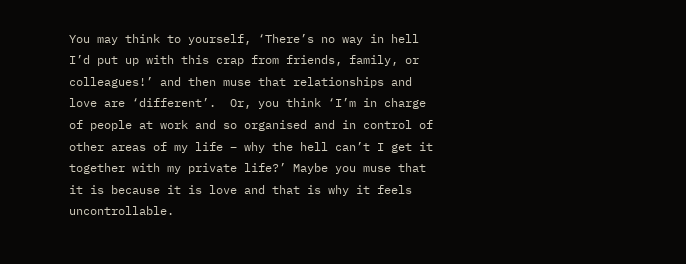You may think to yourself, ‘There’s no way in hell I’d put up with this crap from friends, family, or colleagues!’ and then muse that relationships and love are ‘different’.  Or, you think ‘I’m in charge of people at work and so organised and in control of other areas of my life – why the hell can’t I get it together with my private life?’ Maybe you muse that it is because it is love and that is why it feels uncontrollable.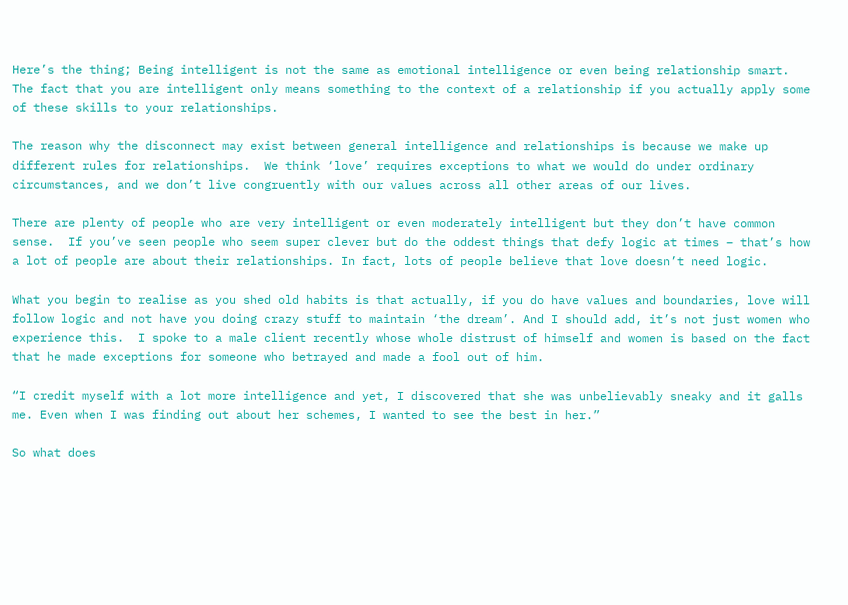Here’s the thing; Being intelligent is not the same as emotional intelligence or even being relationship smart. The fact that you are intelligent only means something to the context of a relationship if you actually apply some of these skills to your relationships.

The reason why the disconnect may exist between general intelligence and relationships is because we make up different rules for relationships.  We think ‘love’ requires exceptions to what we would do under ordinary circumstances, and we don’t live congruently with our values across all other areas of our lives.

There are plenty of people who are very intelligent or even moderately intelligent but they don’t have common sense.  If you’ve seen people who seem super clever but do the oddest things that defy logic at times – that’s how a lot of people are about their relationships. In fact, lots of people believe that love doesn’t need logic.

What you begin to realise as you shed old habits is that actually, if you do have values and boundaries, love will follow logic and not have you doing crazy stuff to maintain ‘the dream’. And I should add, it’s not just women who experience this.  I spoke to a male client recently whose whole distrust of himself and women is based on the fact that he made exceptions for someone who betrayed and made a fool out of him.

“I credit myself with a lot more intelligence and yet, I discovered that she was unbelievably sneaky and it galls me. Even when I was finding out about her schemes, I wanted to see the best in her.”

So what does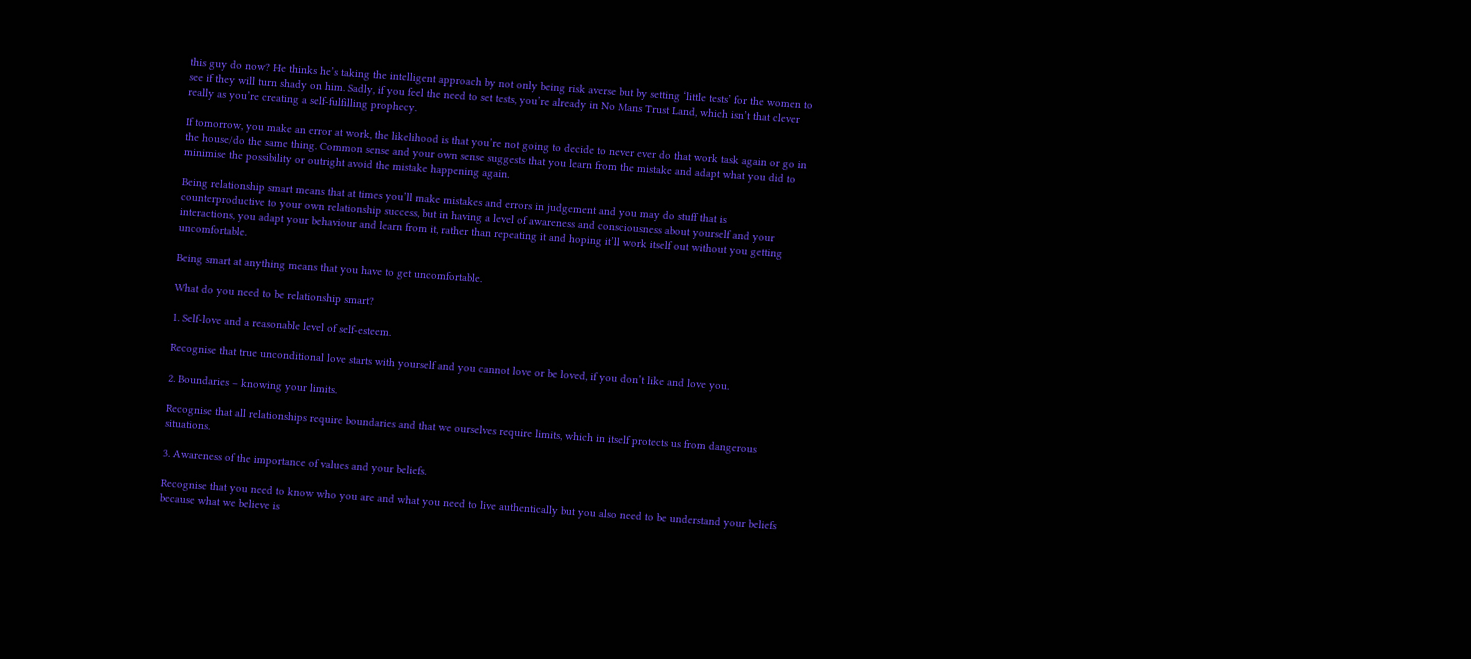this guy do now? He thinks he’s taking the intelligent approach by not only being risk averse but by setting ‘little tests’ for the women to see if they will turn shady on him. Sadly, if you feel the need to set tests, you’re already in No Mans Trust Land, which isn’t that clever really as you’re creating a self-fulfilling prophecy.

If tomorrow, you make an error at work, the likelihood is that you’re not going to decide to never ever do that work task again or go in the house/do the same thing. Common sense and your own sense suggests that you learn from the mistake and adapt what you did to minimise the possibility or outright avoid the mistake happening again.

Being relationship smart means that at times you’ll make mistakes and errors in judgement and you may do stuff that is counterproductive to your own relationship success, but in having a level of awareness and consciousness about yourself and your interactions, you adapt your behaviour and learn from it, rather than repeating it and hoping it’ll work itself out without you getting uncomfortable.

Being smart at anything means that you have to get uncomfortable.

What do you need to be relationship smart?

1. Self-love and a reasonable level of self-esteem.

Recognise that true unconditional love starts with yourself and you cannot love or be loved, if you don’t like and love you.

2. Boundaries – knowing your limits.

Recognise that all relationships require boundaries and that we ourselves require limits, which in itself protects us from dangerous situations.

3. Awareness of the importance of values and your beliefs.

Recognise that you need to know who you are and what you need to live authentically but you also need to be understand your beliefs because what we believe is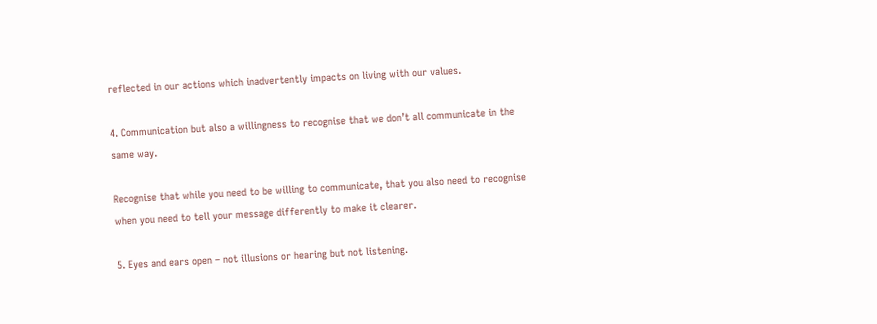reflected in our actions which inadvertently impacts on living with our values.

4. Communication but also a willingness to recognise that we don’t all communicate in the same way.

Recognise that while you need to be willing to communicate, that you also need to recognise when you need to tell your message differently to make it clearer.

5. Eyes and ears open – not illusions or hearing but not listening.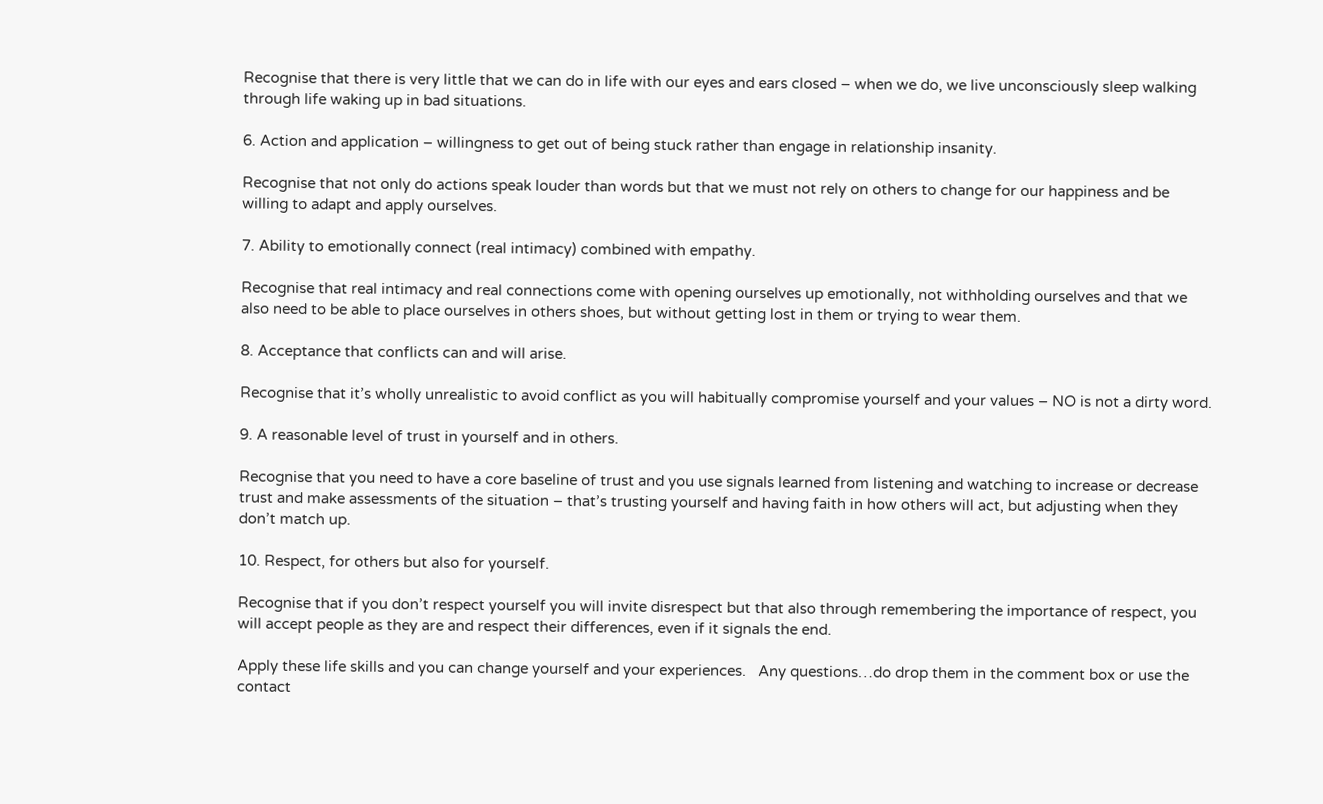Recognise that there is very little that we can do in life with our eyes and ears closed – when we do, we live unconsciously sleep walking through life waking up in bad situations.

6. Action and application – willingness to get out of being stuck rather than engage in relationship insanity.

Recognise that not only do actions speak louder than words but that we must not rely on others to change for our happiness and be willing to adapt and apply ourselves.

7. Ability to emotionally connect (real intimacy) combined with empathy.

Recognise that real intimacy and real connections come with opening ourselves up emotionally, not withholding ourselves and that we also need to be able to place ourselves in others shoes, but without getting lost in them or trying to wear them.

8. Acceptance that conflicts can and will arise.

Recognise that it’s wholly unrealistic to avoid conflict as you will habitually compromise yourself and your values – NO is not a dirty word.

9. A reasonable level of trust in yourself and in others.

Recognise that you need to have a core baseline of trust and you use signals learned from listening and watching to increase or decrease trust and make assessments of the situation – that’s trusting yourself and having faith in how others will act, but adjusting when they don’t match up.

10. Respect, for others but also for yourself.

Recognise that if you don’t respect yourself you will invite disrespect but that also through remembering the importance of respect, you will accept people as they are and respect their differences, even if it signals the end.

Apply these life skills and you can change yourself and your experiences.   Any questions…do drop them in the comment box or use the contact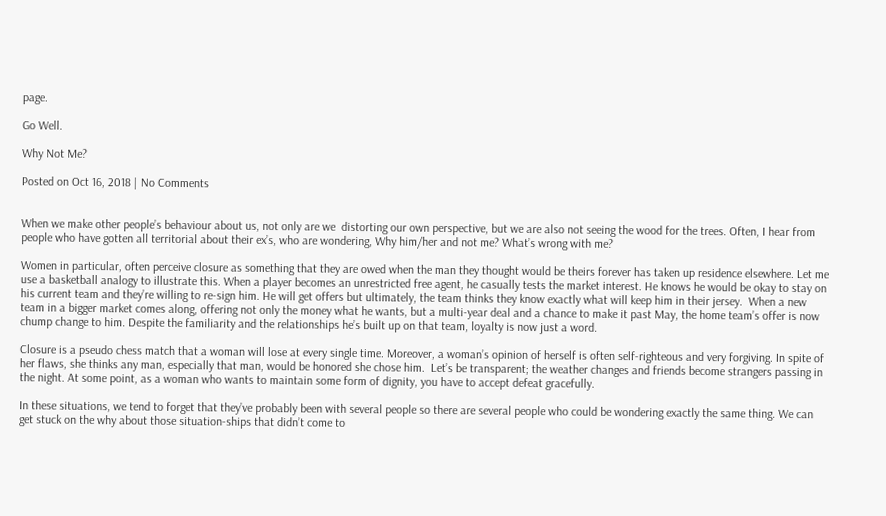page.

Go Well.

Why Not Me?

Posted on Oct 16, 2018 | No Comments


When we make other people’s behaviour about us, not only are we  distorting our own perspective, but we are also not seeing the wood for the trees. Often, I hear from people who have gotten all territorial about their ex’s, who are wondering, Why him/her and not me? What’s wrong with me?

Women in particular, often perceive closure as something that they are owed when the man they thought would be theirs forever has taken up residence elsewhere. Let me use a basketball analogy to illustrate this. When a player becomes an unrestricted free agent, he casually tests the market interest. He knows he would be okay to stay on his current team and they’re willing to re-sign him. He will get offers but ultimately, the team thinks they know exactly what will keep him in their jersey.  When a new team in a bigger market comes along, offering not only the money what he wants, but a multi-year deal and a chance to make it past May, the home team’s offer is now chump change to him. Despite the familiarity and the relationships he’s built up on that team, loyalty is now just a word.

Closure is a pseudo chess match that a woman will lose at every single time. Moreover, a woman’s opinion of herself is often self-righteous and very forgiving. In spite of her flaws, she thinks any man, especially that man, would be honored she chose him.  Let’s be transparent; the weather changes and friends become strangers passing in the night. At some point, as a woman who wants to maintain some form of dignity, you have to accept defeat gracefully.

In these situations, we tend to forget that they’ve probably been with several people so there are several people who could be wondering exactly the same thing. We can get stuck on the why about those situation-ships that didn’t come to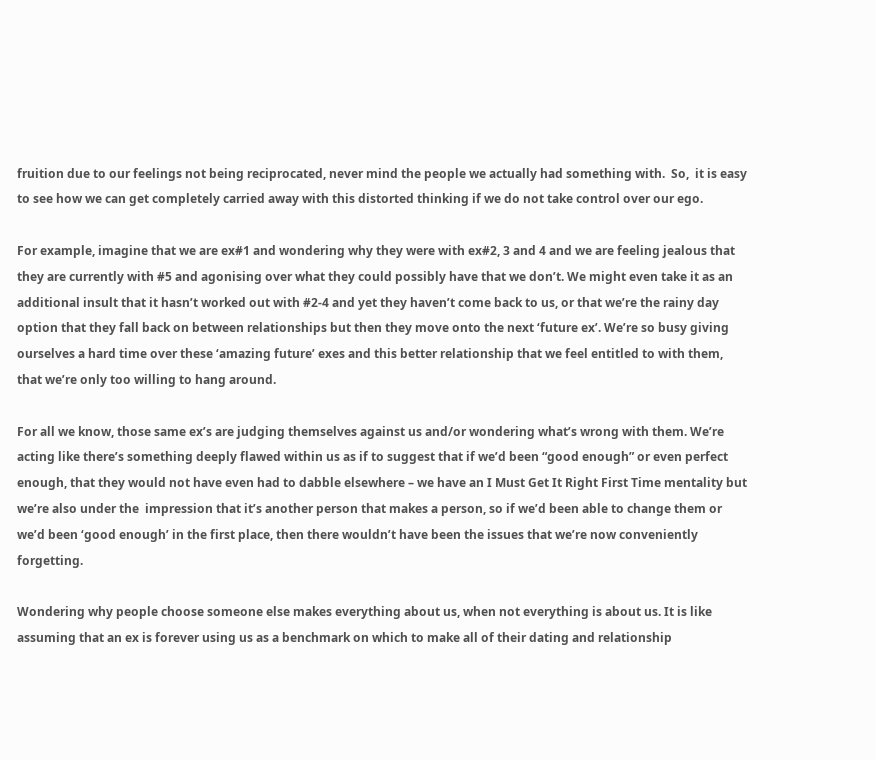fruition due to our feelings not being reciprocated, never mind the people we actually had something with.  So,  it is easy to see how we can get completely carried away with this distorted thinking if we do not take control over our ego.

For example, imagine that we are ex#1 and wondering why they were with ex#2, 3 and 4 and we are feeling jealous that they are currently with #5 and agonising over what they could possibly have that we don’t. We might even take it as an additional insult that it hasn’t worked out with #2-4 and yet they haven’t come back to us, or that we’re the rainy day option that they fall back on between relationships but then they move onto the next ‘future ex’. We’re so busy giving ourselves a hard time over these ‘amazing future’ exes and this better relationship that we feel entitled to with them, that we’re only too willing to hang around.

For all we know, those same ex’s are judging themselves against us and/or wondering what’s wrong with them. We’re acting like there’s something deeply flawed within us as if to suggest that if we’d been “good enough” or even perfect enough, that they would not have even had to dabble elsewhere – we have an I Must Get It Right First Time mentality but we’re also under the  impression that it’s another person that makes a person, so if we’d been able to change them or we’d been ‘good enough’ in the first place, then there wouldn’t have been the issues that we’re now conveniently forgetting.

Wondering why people choose someone else makes everything about us, when not everything is about us. It is like assuming that an ex is forever using us as a benchmark on which to make all of their dating and relationship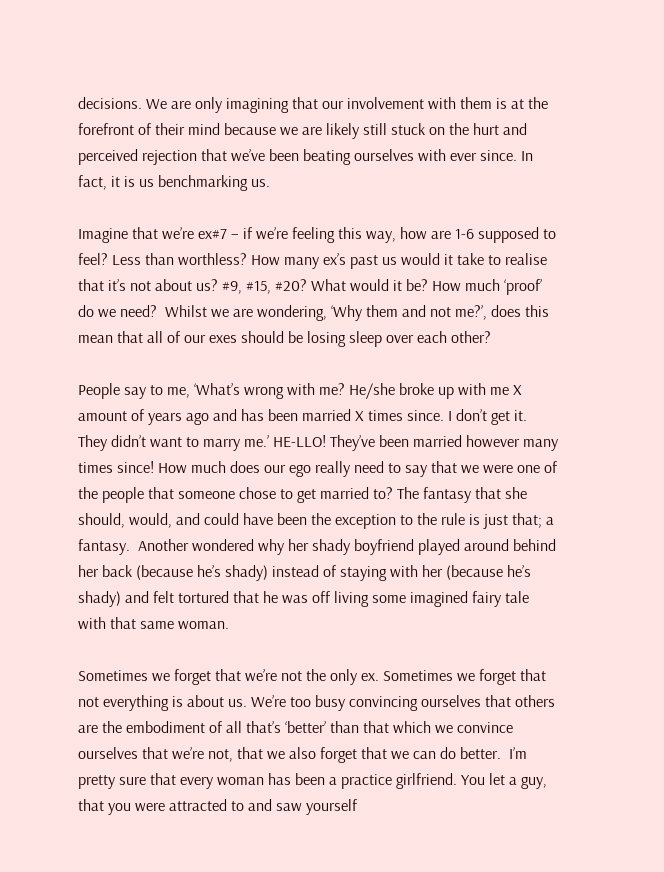decisions. We are only imagining that our involvement with them is at the forefront of their mind because we are likely still stuck on the hurt and perceived rejection that we’ve been beating ourselves with ever since. In fact, it is us benchmarking us.

Imagine that we’re ex#7 – if we’re feeling this way, how are 1-6 supposed to feel? Less than worthless? How many ex’s past us would it take to realise that it’s not about us? #9, #15, #20? What would it be? How much ‘proof’ do we need?  Whilst we are wondering, ‘Why them and not me?’, does this mean that all of our exes should be losing sleep over each other?

People say to me, ‘What’s wrong with me? He/she broke up with me X amount of years ago and has been married X times since. I don’t get it. They didn’t want to marry me.’ HE-LLO! They’ve been married however many times since! How much does our ego really need to say that we were one of the people that someone chose to get married to? The fantasy that she should, would, and could have been the exception to the rule is just that; a fantasy.  Another wondered why her shady boyfriend played around behind her back (because he’s shady) instead of staying with her (because he’s shady) and felt tortured that he was off living some imagined fairy tale with that same woman.

Sometimes we forget that we’re not the only ex. Sometimes we forget that not everything is about us. We’re too busy convincing ourselves that others are the embodiment of all that’s ‘better’ than that which we convince ourselves that we’re not, that we also forget that we can do better.  I’m pretty sure that every woman has been a practice girlfriend. You let a guy, that you were attracted to and saw yourself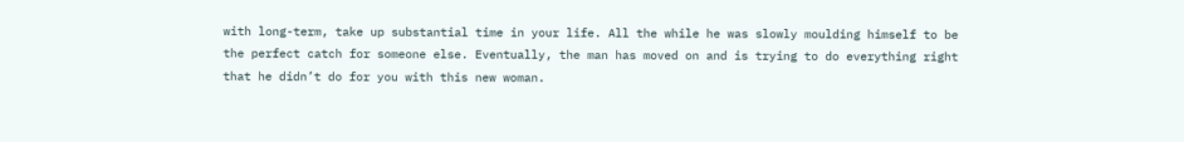with long-term, take up substantial time in your life. All the while he was slowly moulding himself to be the perfect catch for someone else. Eventually, the man has moved on and is trying to do everything right that he didn’t do for you with this new woman.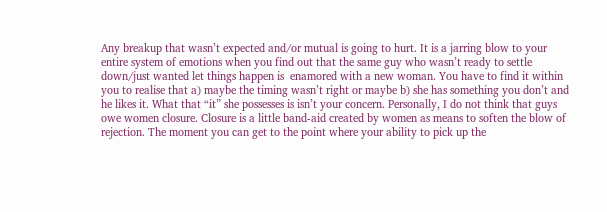Any breakup that wasn’t expected and/or mutual is going to hurt. It is a jarring blow to your entire system of emotions when you find out that the same guy who wasn’t ready to settle down/just wanted let things happen is  enamored with a new woman. You have to find it within you to realise that a) maybe the timing wasn’t right or maybe b) she has something you don’t and he likes it. What that “it” she possesses is isn’t your concern. Personally, I do not think that guys owe women closure. Closure is a little band-aid created by women as means to soften the blow of rejection. The moment you can get to the point where your ability to pick up the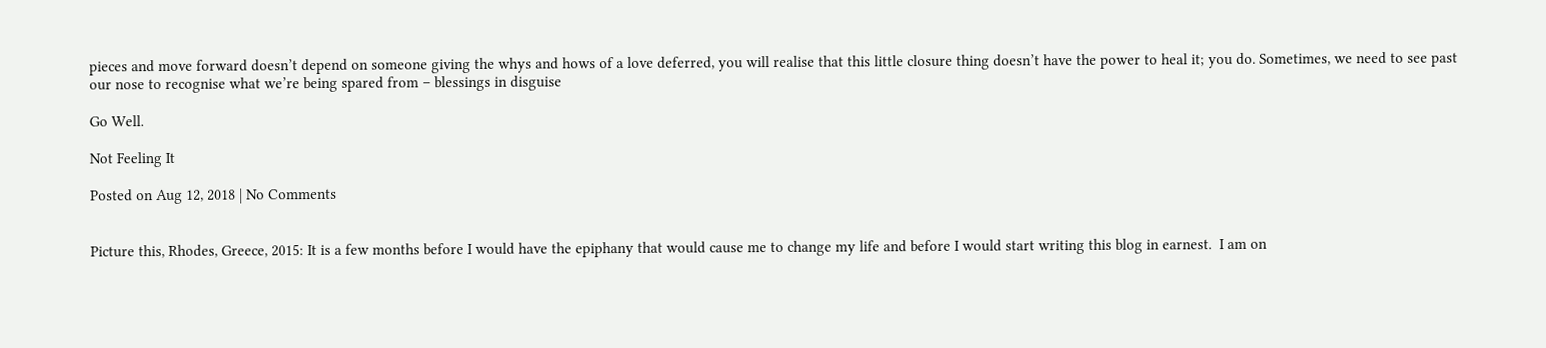pieces and move forward doesn’t depend on someone giving the whys and hows of a love deferred, you will realise that this little closure thing doesn’t have the power to heal it; you do. Sometimes, we need to see past our nose to recognise what we’re being spared from – blessings in disguise

Go Well.

Not Feeling It

Posted on Aug 12, 2018 | No Comments


Picture this, Rhodes, Greece, 2015: It is a few months before I would have the epiphany that would cause me to change my life and before I would start writing this blog in earnest.  I am on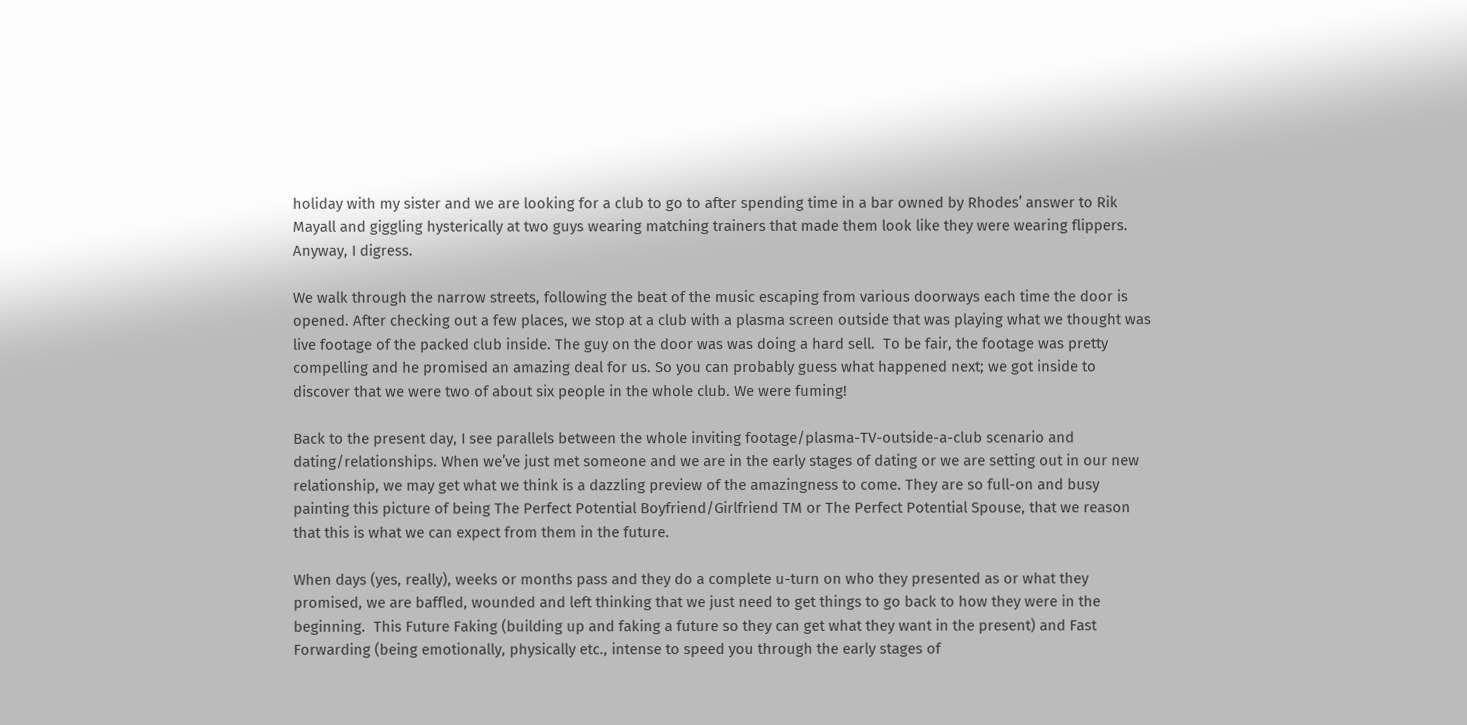holiday with my sister and we are looking for a club to go to after spending time in a bar owned by Rhodes’ answer to Rik Mayall and giggling hysterically at two guys wearing matching trainers that made them look like they were wearing flippers.  Anyway, I digress.

We walk through the narrow streets, following the beat of the music escaping from various doorways each time the door is opened. After checking out a few places, we stop at a club with a plasma screen outside that was playing what we thought was live footage of the packed club inside. The guy on the door was was doing a hard sell.  To be fair, the footage was pretty compelling and he promised an amazing deal for us. So you can probably guess what happened next; we got inside to discover that we were two of about six people in the whole club. We were fuming!

Back to the present day, I see parallels between the whole inviting footage/plasma-TV-outside-a-club scenario and dating/relationships. When we’ve just met someone and we are in the early stages of dating or we are setting out in our new relationship, we may get what we think is a dazzling preview of the amazingness to come. They are so full-on and busy painting this picture of being The Perfect Potential Boyfriend/Girlfriend TM or The Perfect Potential Spouse, that we reason that this is what we can expect from them in the future.

When days (yes, really), weeks or months pass and they do a complete u-turn on who they presented as or what they promised, we are baffled, wounded and left thinking that we just need to get things to go back to how they were in the beginning.  This Future Faking (building up and faking a future so they can get what they want in the present) and Fast Forwarding (being emotionally, physically etc., intense to speed you through the early stages of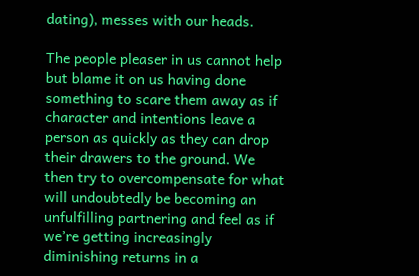dating), messes with our heads.

The people pleaser in us cannot help but blame it on us having done something to scare them away as if character and intentions leave a person as quickly as they can drop their drawers to the ground. We then try to overcompensate for what will undoubtedly be becoming an unfulfilling partnering and feel as if we’re getting increasingly diminishing returns in a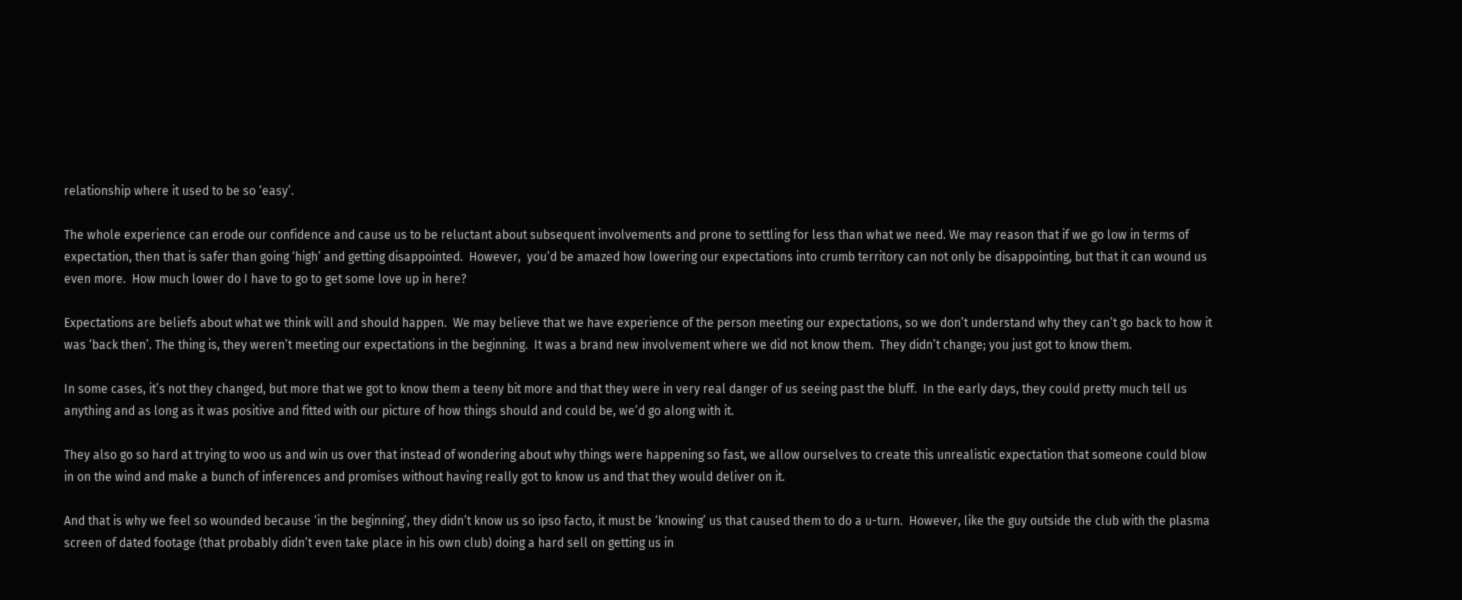relationship where it used to be so ‘easy’.

The whole experience can erode our confidence and cause us to be reluctant about subsequent involvements and prone to settling for less than what we need. We may reason that if we go low in terms of expectation, then that is safer than going ‘high’ and getting disappointed.  However,  you’d be amazed how lowering our expectations into crumb territory can not only be disappointing, but that it can wound us even more.  How much lower do I have to go to get some love up in here?

Expectations are beliefs about what we think will and should happen.  We may believe that we have experience of the person meeting our expectations, so we don’t understand why they can’t go back to how it was ‘back then’. The thing is, they weren’t meeting our expectations in the beginning.  It was a brand new involvement where we did not know them.  They didn’t change; you just got to know them.

In some cases, it’s not they changed, but more that we got to know them a teeny bit more and that they were in very real danger of us seeing past the bluff.  In the early days, they could pretty much tell us anything and as long as it was positive and fitted with our picture of how things should and could be, we’d go along with it.

They also go so hard at trying to woo us and win us over that instead of wondering about why things were happening so fast, we allow ourselves to create this unrealistic expectation that someone could blow in on the wind and make a bunch of inferences and promises without having really got to know us and that they would deliver on it.

And that is why we feel so wounded because ‘in the beginning’, they didn’t know us so ipso facto, it must be ‘knowing’ us that caused them to do a u-turn.  However, like the guy outside the club with the plasma screen of dated footage (that probably didn’t even take place in his own club) doing a hard sell on getting us in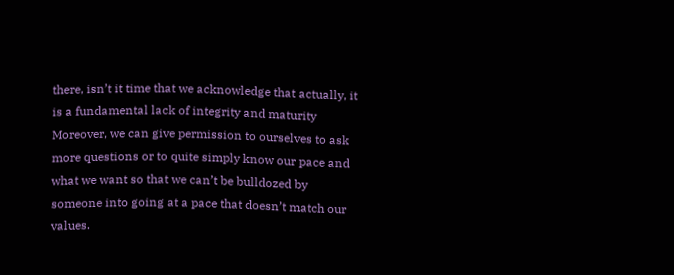there, isn’t it time that we acknowledge that actually, it is a fundamental lack of integrity and maturity Moreover, we can give permission to ourselves to ask more questions or to quite simply know our pace and what we want so that we can’t be bulldozed by someone into going at a pace that doesn’t match our values.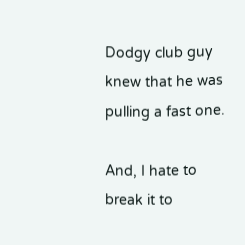Dodgy club guy knew that he was pulling a fast one.

And, I hate to break it to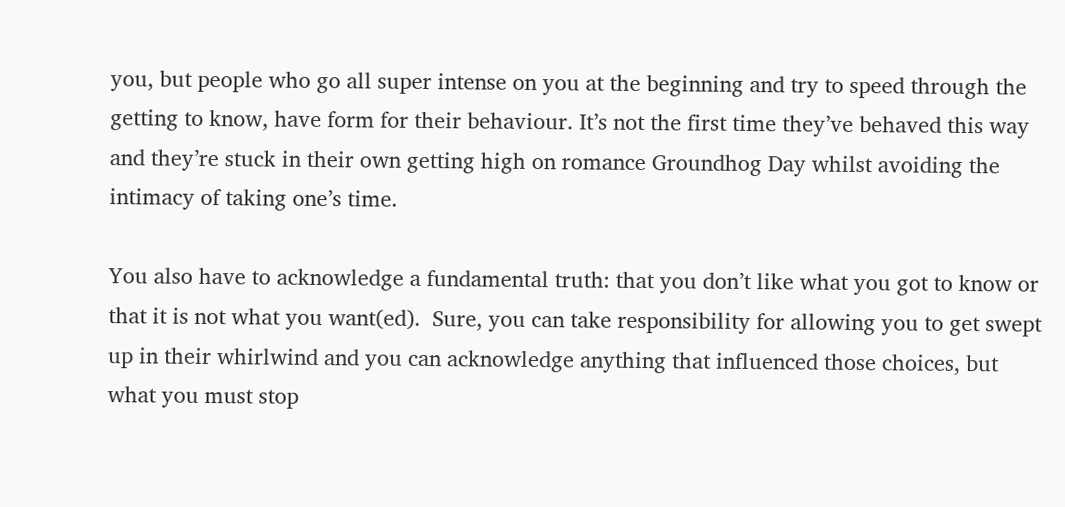you, but people who go all super intense on you at the beginning and try to speed through the getting to know, have form for their behaviour. It’s not the first time they’ve behaved this way and they’re stuck in their own getting high on romance Groundhog Day whilst avoiding the intimacy of taking one’s time.

You also have to acknowledge a fundamental truth: that you don’t like what you got to know or that it is not what you want(ed).  Sure, you can take responsibility for allowing you to get swept up in their whirlwind and you can acknowledge anything that influenced those choices, but what you must stop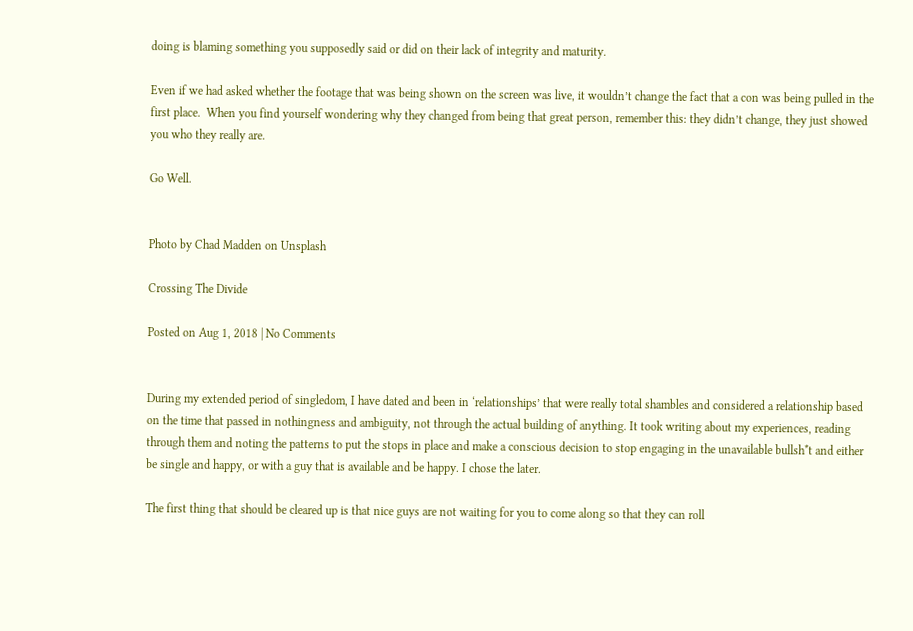doing is blaming something you supposedly said or did on their lack of integrity and maturity.

Even if we had asked whether the footage that was being shown on the screen was live, it wouldn’t change the fact that a con was being pulled in the first place.  When you find yourself wondering why they changed from being that great person, remember this: they didn’t change, they just showed you who they really are.

Go Well.


Photo by Chad Madden on Unsplash

Crossing The Divide

Posted on Aug 1, 2018 | No Comments


During my extended period of singledom, I have dated and been in ‘relationships’ that were really total shambles and considered a relationship based on the time that passed in nothingness and ambiguity, not through the actual building of anything. It took writing about my experiences, reading through them and noting the patterns to put the stops in place and make a conscious decision to stop engaging in the unavailable bullsh*t and either be single and happy, or with a guy that is available and be happy. I chose the later.

The first thing that should be cleared up is that nice guys are not waiting for you to come along so that they can roll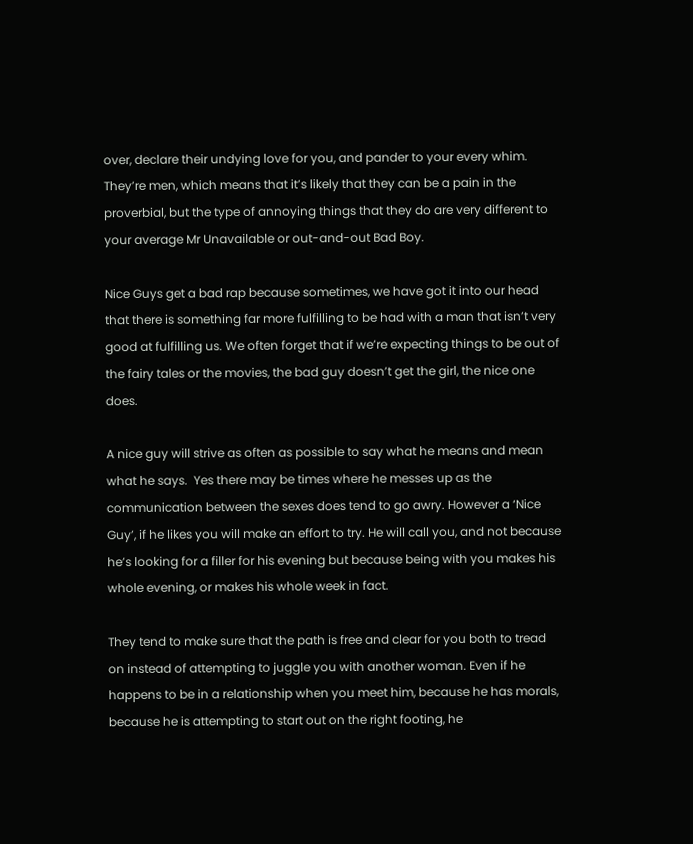over, declare their undying love for you, and pander to your every whim. They’re men, which means that it’s likely that they can be a pain in the proverbial, but the type of annoying things that they do are very different to your average Mr Unavailable or out-and-out Bad Boy.

Nice Guys get a bad rap because sometimes, we have got it into our head that there is something far more fulfilling to be had with a man that isn’t very good at fulfilling us. We often forget that if we’re expecting things to be out of the fairy tales or the movies, the bad guy doesn’t get the girl, the nice one does.

A nice guy will strive as often as possible to say what he means and mean what he says.  Yes there may be times where he messes up as the communication between the sexes does tend to go awry. However a ‘Nice Guy’, if he likes you will make an effort to try. He will call you, and not because he’s looking for a filler for his evening but because being with you makes his whole evening, or makes his whole week in fact.

They tend to make sure that the path is free and clear for you both to tread on instead of attempting to juggle you with another woman. Even if he happens to be in a relationship when you meet him, because he has morals, because he is attempting to start out on the right footing, he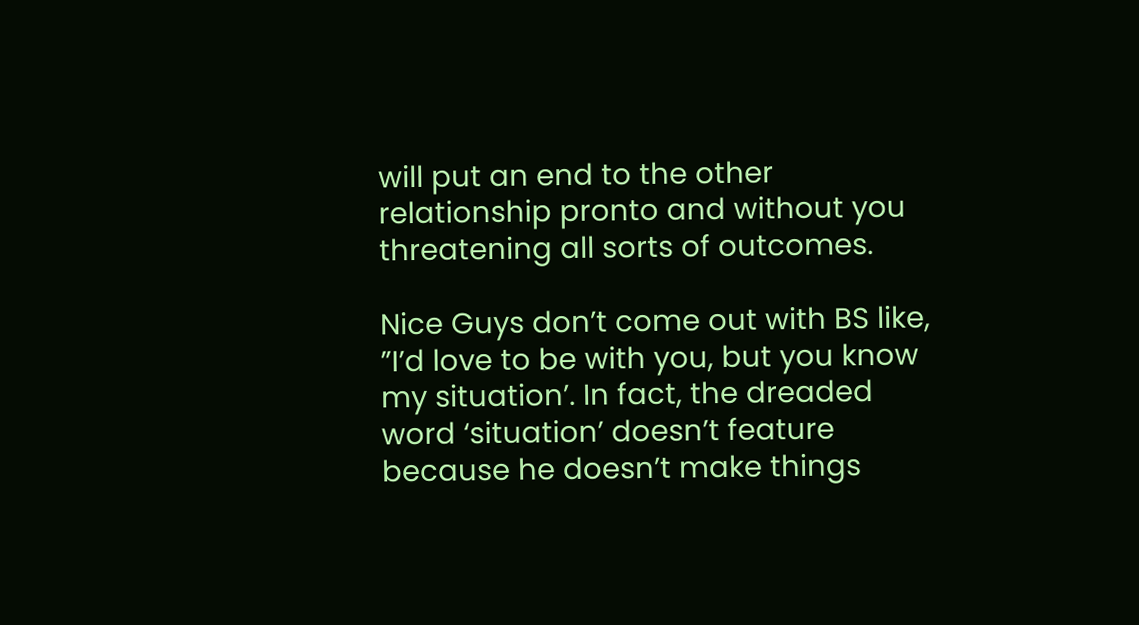will put an end to the other relationship pronto and without you threatening all sorts of outcomes.

Nice Guys don’t come out with BS like, ”I’d love to be with you, but you know my situation’. In fact, the dreaded word ‘situation’ doesn’t feature because he doesn’t make things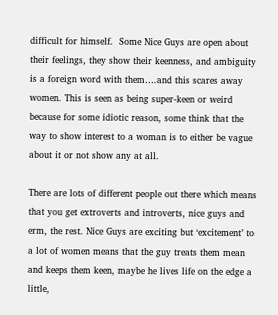difficult for himself.  Some Nice Guys are open about their feelings, they show their keenness, and ambiguity is a foreign word with them….and this scares away women. This is seen as being super-keen or weird because for some idiotic reason, some think that the way to show interest to a woman is to either be vague about it or not show any at all.

There are lots of different people out there which means that you get extroverts and introverts, nice guys and erm, the rest. Nice Guys are exciting but ‘excitement’ to a lot of women means that the guy treats them mean and keeps them keen, maybe he lives life on the edge a little,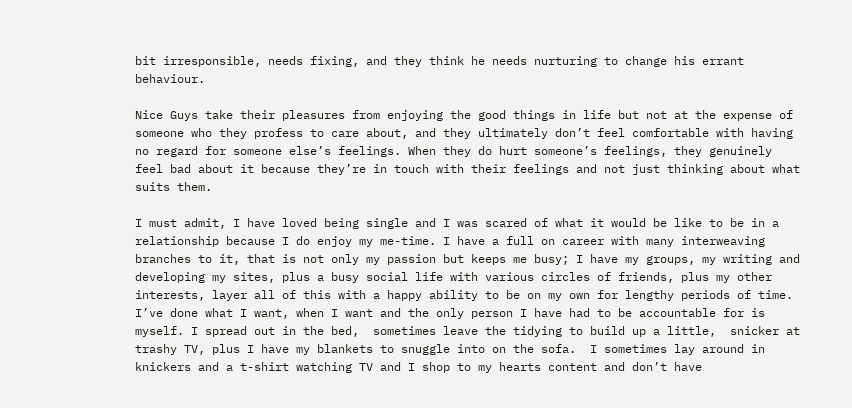bit irresponsible, needs fixing, and they think he needs nurturing to change his errant behaviour.

Nice Guys take their pleasures from enjoying the good things in life but not at the expense of someone who they profess to care about, and they ultimately don’t feel comfortable with having no regard for someone else’s feelings. When they do hurt someone’s feelings, they genuinely feel bad about it because they’re in touch with their feelings and not just thinking about what suits them.

I must admit, I have loved being single and I was scared of what it would be like to be in a relationship because I do enjoy my me-time. I have a full on career with many interweaving branches to it, that is not only my passion but keeps me busy; I have my groups, my writing and developing my sites, plus a busy social life with various circles of friends, plus my other interests, layer all of this with a happy ability to be on my own for lengthy periods of time. I’ve done what I want, when I want and the only person I have had to be accountable for is myself. I spread out in the bed,  sometimes leave the tidying to build up a little,  snicker at trashy TV, plus I have my blankets to snuggle into on the sofa.  I sometimes lay around in knickers and a t-shirt watching TV and I shop to my hearts content and don’t have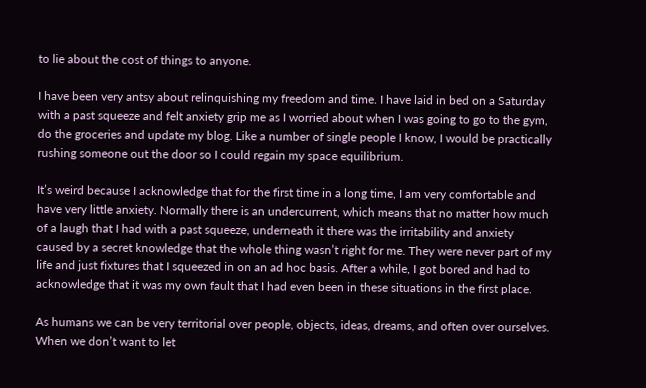to lie about the cost of things to anyone.

I have been very antsy about relinquishing my freedom and time. I have laid in bed on a Saturday with a past squeeze and felt anxiety grip me as I worried about when I was going to go to the gym, do the groceries and update my blog. Like a number of single people I know, I would be practically rushing someone out the door so I could regain my space equilibrium.

It’s weird because I acknowledge that for the first time in a long time, I am very comfortable and have very little anxiety. Normally there is an undercurrent, which means that no matter how much of a laugh that I had with a past squeeze, underneath it there was the irritability and anxiety caused by a secret knowledge that the whole thing wasn’t right for me. They were never part of my life and just fixtures that I squeezed in on an ad hoc basis. After a while, I got bored and had to acknowledge that it was my own fault that I had even been in these situations in the first place.

As humans we can be very territorial over people, objects, ideas, dreams, and often over ourselves. When we don’t want to let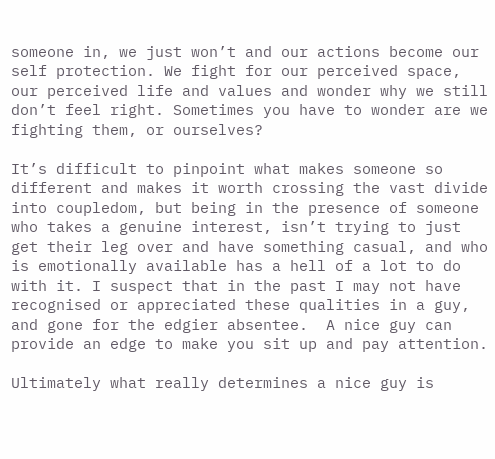someone in, we just won’t and our actions become our self protection. We fight for our perceived space, our perceived life and values and wonder why we still don’t feel right. Sometimes you have to wonder are we fighting them, or ourselves?

It’s difficult to pinpoint what makes someone so different and makes it worth crossing the vast divide into coupledom, but being in the presence of someone who takes a genuine interest, isn’t trying to just get their leg over and have something casual, and who is emotionally available has a hell of a lot to do with it. I suspect that in the past I may not have recognised or appreciated these qualities in a guy, and gone for the edgier absentee.  A nice guy can provide an edge to make you sit up and pay attention.

Ultimately what really determines a nice guy is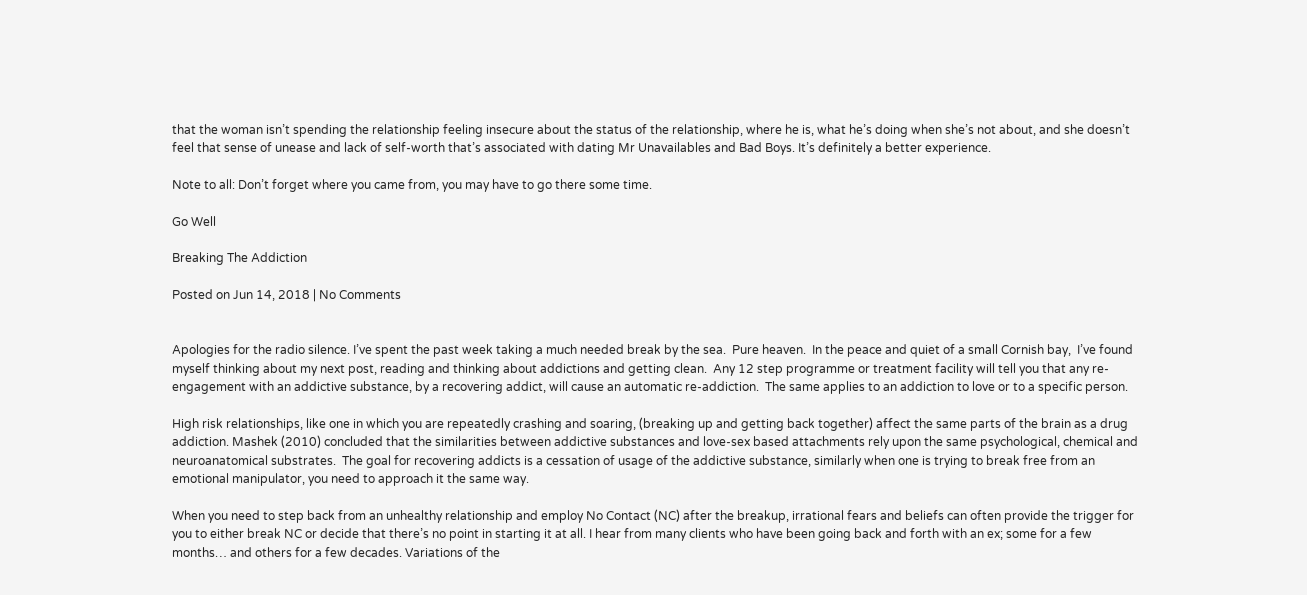that the woman isn’t spending the relationship feeling insecure about the status of the relationship, where he is, what he’s doing when she’s not about, and she doesn’t feel that sense of unease and lack of self-worth that’s associated with dating Mr Unavailables and Bad Boys. It’s definitely a better experience.

Note to all: Don’t forget where you came from, you may have to go there some time.

Go Well

Breaking The Addiction

Posted on Jun 14, 2018 | No Comments


Apologies for the radio silence. I’ve spent the past week taking a much needed break by the sea.  Pure heaven.  In the peace and quiet of a small Cornish bay,  I’ve found myself thinking about my next post, reading and thinking about addictions and getting clean.  Any 12 step programme or treatment facility will tell you that any re-engagement with an addictive substance, by a recovering addict, will cause an automatic re-addiction.  The same applies to an addiction to love or to a specific person.

High risk relationships, like one in which you are repeatedly crashing and soaring, (breaking up and getting back together) affect the same parts of the brain as a drug addiction. Mashek (2010) concluded that the similarities between addictive substances and love-sex based attachments rely upon the same psychological, chemical and neuroanatomical substrates.  The goal for recovering addicts is a cessation of usage of the addictive substance, similarly when one is trying to break free from an emotional manipulator, you need to approach it the same way.

When you need to step back from an unhealthy relationship and employ No Contact (NC) after the breakup, irrational fears and beliefs can often provide the trigger for you to either break NC or decide that there’s no point in starting it at all. I hear from many clients who have been going back and forth with an ex; some for a few months… and others for a few decades. Variations of the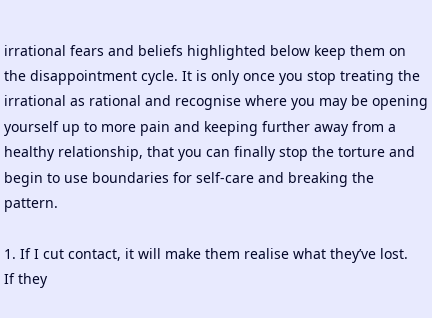irrational fears and beliefs highlighted below keep them on the disappointment cycle. It is only once you stop treating the irrational as rational and recognise where you may be opening yourself up to more pain and keeping further away from a healthy relationship, that you can finally stop the torture and begin to use boundaries for self-care and breaking the pattern.

1. If I cut contact, it will make them realise what they’ve lost.
If they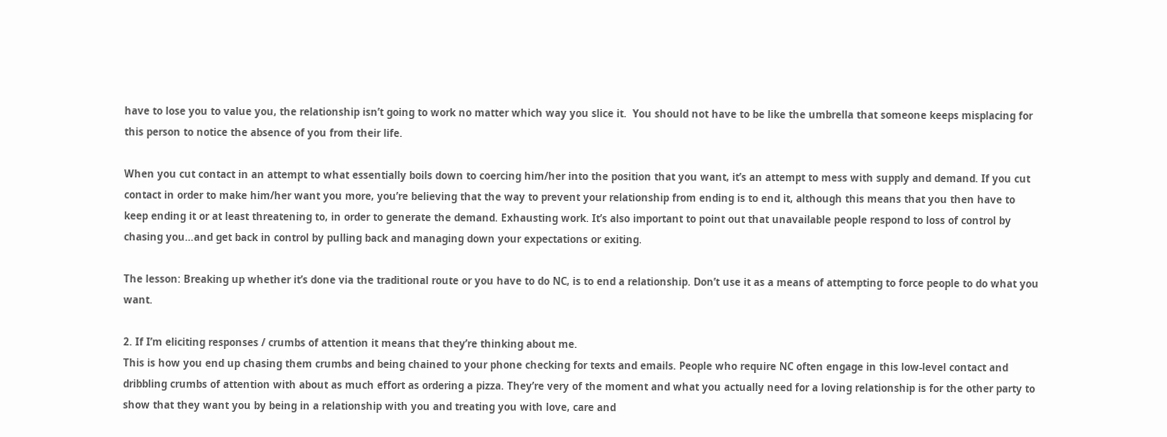have to lose you to value you, the relationship isn’t going to work no matter which way you slice it.  You should not have to be like the umbrella that someone keeps misplacing for this person to notice the absence of you from their life.

When you cut contact in an attempt to what essentially boils down to coercing him/her into the position that you want, it’s an attempt to mess with supply and demand. If you cut contact in order to make him/her want you more, you’re believing that the way to prevent your relationship from ending is to end it, although this means that you then have to keep ending it or at least threatening to, in order to generate the demand. Exhausting work. It’s also important to point out that unavailable people respond to loss of control by chasing you…and get back in control by pulling back and managing down your expectations or exiting.

The lesson: Breaking up whether it’s done via the traditional route or you have to do NC, is to end a relationship. Don’t use it as a means of attempting to force people to do what you want.

2. If I’m eliciting responses / crumbs of attention it means that they’re thinking about me.
This is how you end up chasing them crumbs and being chained to your phone checking for texts and emails. People who require NC often engage in this low-level contact and dribbling crumbs of attention with about as much effort as ordering a pizza. They’re very of the moment and what you actually need for a loving relationship is for the other party to show that they want you by being in a relationship with you and treating you with love, care and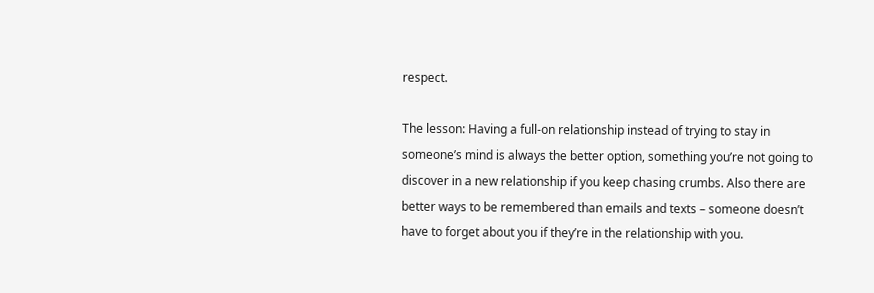respect.

The lesson: Having a full-on relationship instead of trying to stay in someone’s mind is always the better option, something you’re not going to discover in a new relationship if you keep chasing crumbs. Also there are better ways to be remembered than emails and texts – someone doesn’t have to forget about you if they’re in the relationship with you.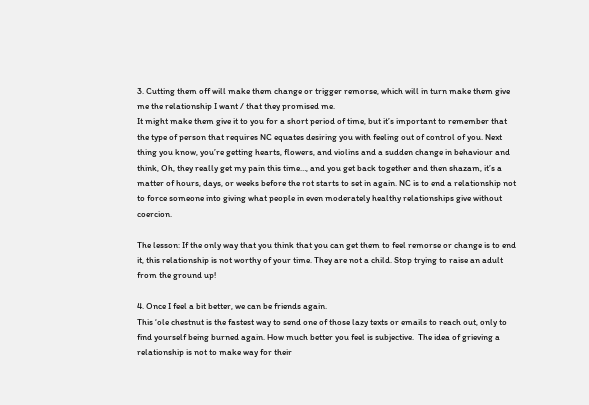3. Cutting them off will make them change or trigger remorse, which will in turn make them give me the relationship I want / that they promised me.
It might make them give it to you for a short period of time, but it’s important to remember that the type of person that requires NC equates desiring you with feeling out of control of you. Next thing you know, you’re getting hearts, flowers, and violins and a sudden change in behaviour and think, Oh, they really get my pain this time…, and you get back together and then shazam, it’s a matter of hours, days, or weeks before the rot starts to set in again. NC is to end a relationship not to force someone into giving what people in even moderately healthy relationships give without coercion.

The lesson: If the only way that you think that you can get them to feel remorse or change is to end it, this relationship is not worthy of your time. They are not a child. Stop trying to raise an adult from the ground up!

4. Once I feel a bit better, we can be friends again.
This ‘ole chestnut is the fastest way to send one of those lazy texts or emails to reach out, only to find yourself being burned again. How much better you feel is subjective.  The idea of grieving a relationship is not to make way for their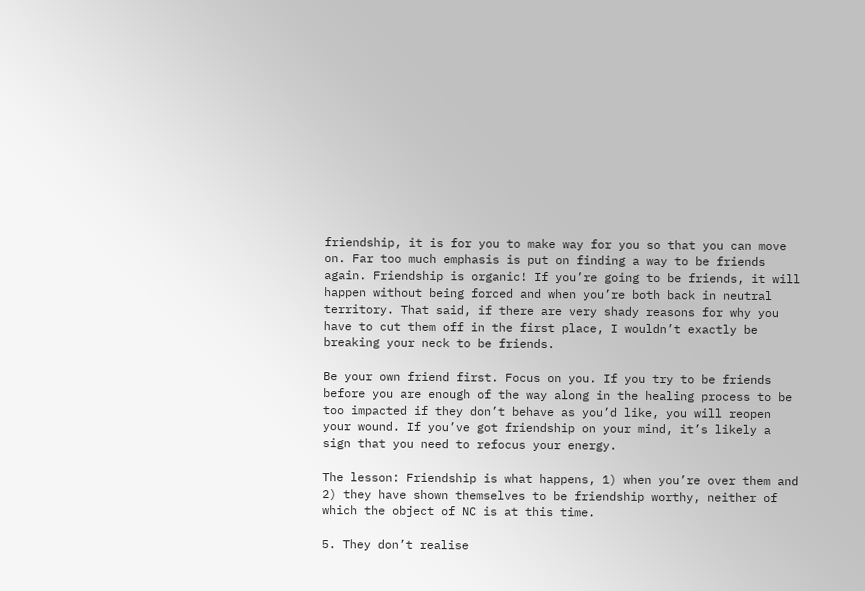friendship, it is for you to make way for you so that you can move on. Far too much emphasis is put on finding a way to be friends again. Friendship is organic! If you’re going to be friends, it will happen without being forced and when you’re both back in neutral territory. That said, if there are very shady reasons for why you have to cut them off in the first place, I wouldn’t exactly be breaking your neck to be friends.

Be your own friend first. Focus on you. If you try to be friends before you are enough of the way along in the healing process to be too impacted if they don’t behave as you’d like, you will reopen your wound. If you’ve got friendship on your mind, it’s likely a sign that you need to refocus your energy.

The lesson: Friendship is what happens, 1) when you’re over them and 2) they have shown themselves to be friendship worthy, neither of which the object of NC is at this time.

5. They don’t realise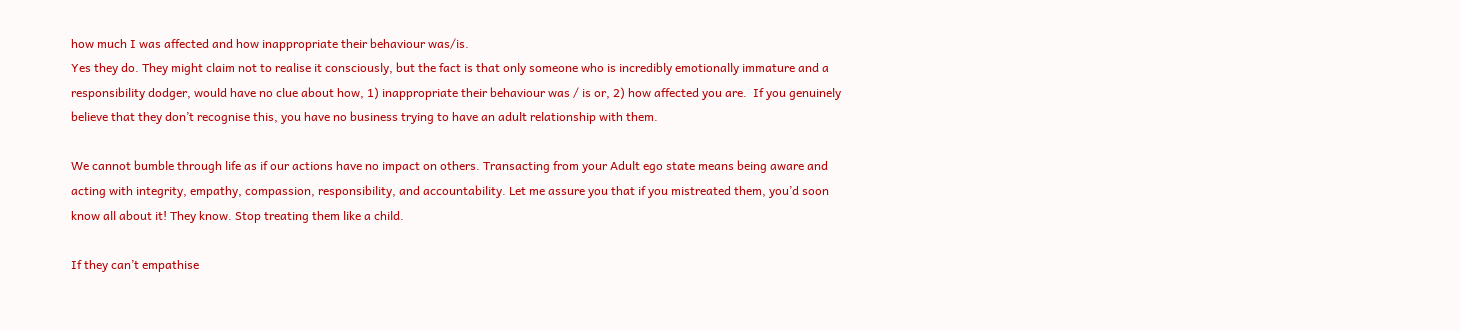how much I was affected and how inappropriate their behaviour was/is.
Yes they do. They might claim not to realise it consciously, but the fact is that only someone who is incredibly emotionally immature and a responsibility dodger, would have no clue about how, 1) inappropriate their behaviour was / is or, 2) how affected you are.  If you genuinely believe that they don’t recognise this, you have no business trying to have an adult relationship with them.

We cannot bumble through life as if our actions have no impact on others. Transacting from your Adult ego state means being aware and acting with integrity, empathy, compassion, responsibility, and accountability. Let me assure you that if you mistreated them, you’d soon know all about it! They know. Stop treating them like a child.

If they can’t empathise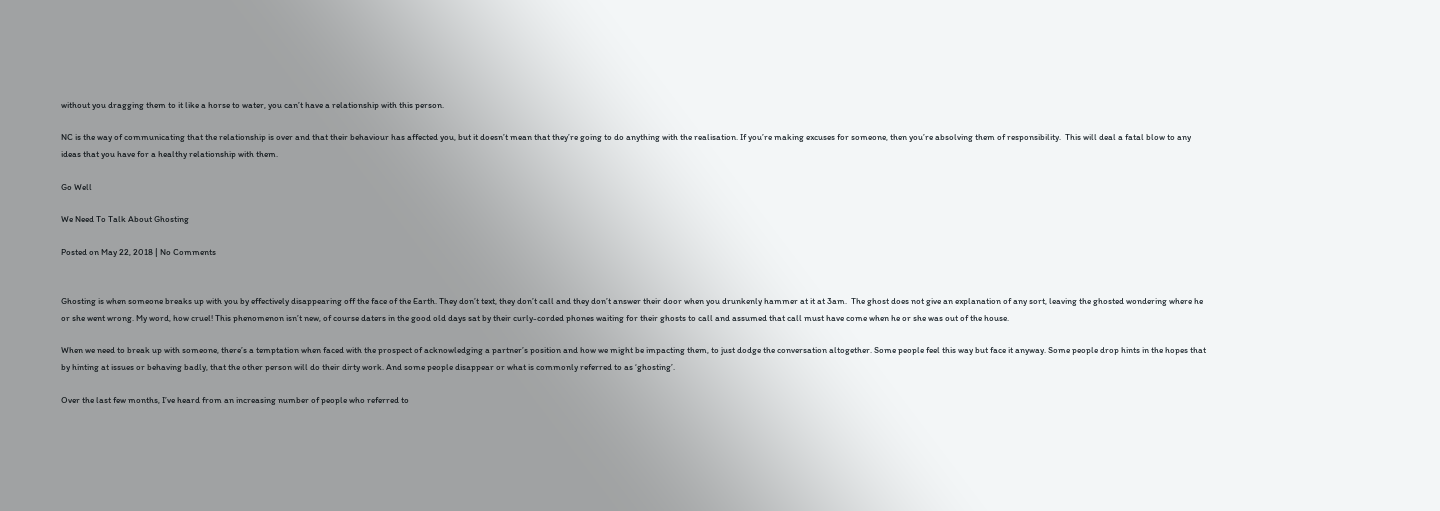without you dragging them to it like a horse to water, you can’t have a relationship with this person.

NC is the way of communicating that the relationship is over and that their behaviour has affected you, but it doesn’t mean that they’re going to do anything with the realisation. If you’re making excuses for someone, then you’re absolving them of responsibility.  This will deal a fatal blow to any ideas that you have for a healthy relationship with them.

Go Well

We Need To Talk About Ghosting

Posted on May 22, 2018 | No Comments


Ghosting is when someone breaks up with you by effectively disappearing off the face of the Earth. They don’t text, they don’t call and they don’t answer their door when you drunkenly hammer at it at 3am.  The ghost does not give an explanation of any sort, leaving the ghosted wondering where he or she went wrong. My word, how cruel! This phenomenon isn’t new, of course daters in the good old days sat by their curly-corded phones waiting for their ghosts to call and assumed that call must have come when he or she was out of the house.

When we need to break up with someone, there’s a temptation when faced with the prospect of acknowledging a partner’s position and how we might be impacting them, to just dodge the conversation altogether. Some people feel this way but face it anyway. Some people drop hints in the hopes that by hinting at issues or behaving badly, that the other person will do their dirty work. And some people disappear or what is commonly referred to as ‘ghosting’.

Over the last few months, I’ve heard from an increasing number of people who referred to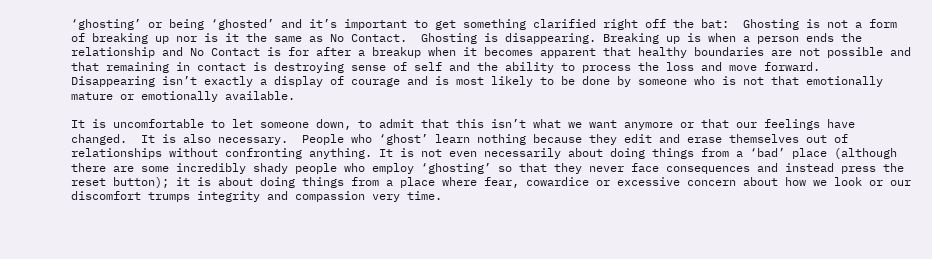‘ghosting’ or being ‘ghosted’ and it’s important to get something clarified right off the bat:  Ghosting is not a form of breaking up nor is it the same as No Contact.  Ghosting is disappearing. Breaking up is when a person ends the relationship and No Contact is for after a breakup when it becomes apparent that healthy boundaries are not possible and that remaining in contact is destroying sense of self and the ability to process the loss and move forward.  Disappearing isn’t exactly a display of courage and is most likely to be done by someone who is not that emotionally mature or emotionally available.

It is uncomfortable to let someone down, to admit that this isn’t what we want anymore or that our feelings have changed.  It is also necessary.  People who ‘ghost’ learn nothing because they edit and erase themselves out of relationships without confronting anything. It is not even necessarily about doing things from a ‘bad’ place (although there are some incredibly shady people who employ ‘ghosting’ so that they never face consequences and instead press the reset button); it is about doing things from a place where fear, cowardice or excessive concern about how we look or our discomfort trumps integrity and compassion very time.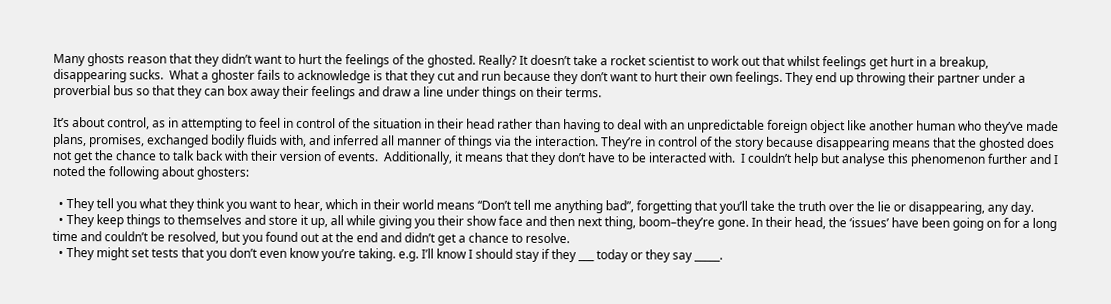Many ghosts reason that they didn’t want to hurt the feelings of the ghosted. Really? It doesn’t take a rocket scientist to work out that whilst feelings get hurt in a breakup, disappearing sucks.  What a ghoster fails to acknowledge is that they cut and run because they don’t want to hurt their own feelings. They end up throwing their partner under a proverbial bus so that they can box away their feelings and draw a line under things on their terms.

It’s about control, as in attempting to feel in control of the situation in their head rather than having to deal with an unpredictable foreign object like another human who they’ve made plans, promises, exchanged bodily fluids with, and inferred all manner of things via the interaction. They’re in control of the story because disappearing means that the ghosted does not get the chance to talk back with their version of events.  Additionally, it means that they don’t have to be interacted with.  I couldn’t help but analyse this phenomenon further and I noted the following about ghosters:

  • They tell you what they think you want to hear, which in their world means “Don’t tell me anything bad”, forgetting that you’ll take the truth over the lie or disappearing, any day.
  • They keep things to themselves and store it up, all while giving you their show face and then next thing, boom–they’re gone. In their head, the ‘issues’ have been going on for a long time and couldn’t be resolved, but you found out at the end and didn’t get a chance to resolve.
  • They might set tests that you don’t even know you’re taking. e.g. I’ll know I should stay if they ___ today or they say _____.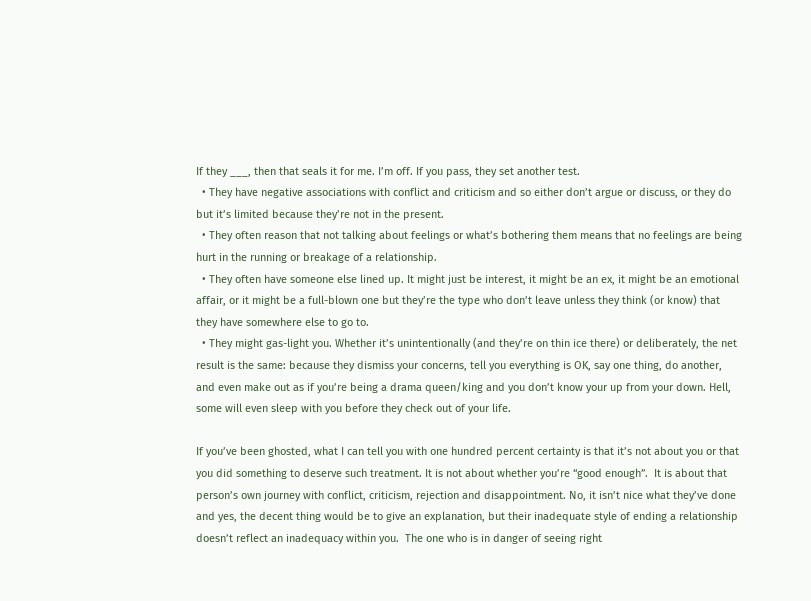If they ___, then that seals it for me. I’m off. If you pass, they set another test.
  • They have negative associations with conflict and criticism and so either don’t argue or discuss, or they do but it’s limited because they’re not in the present.
  • They often reason that not talking about feelings or what’s bothering them means that no feelings are being hurt in the running or breakage of a relationship.
  • They often have someone else lined up. It might just be interest, it might be an ex, it might be an emotional affair, or it might be a full-blown one but they’re the type who don’t leave unless they think (or know) that they have somewhere else to go to.
  • They might gas-light you. Whether it’s unintentionally (and they’re on thin ice there) or deliberately, the net result is the same: because they dismiss your concerns, tell you everything is OK, say one thing, do another, and even make out as if you’re being a drama queen/king and you don’t know your up from your down. Hell, some will even sleep with you before they check out of your life.

If you’ve been ghosted, what I can tell you with one hundred percent certainty is that it’s not about you or that you did something to deserve such treatment. It is not about whether you’re “good enough”.  It is about that person’s own journey with conflict, criticism, rejection and disappointment. No, it isn’t nice what they’ve done and yes, the decent thing would be to give an explanation, but their inadequate style of ending a relationship doesn’t reflect an inadequacy within you.  The one who is in danger of seeing right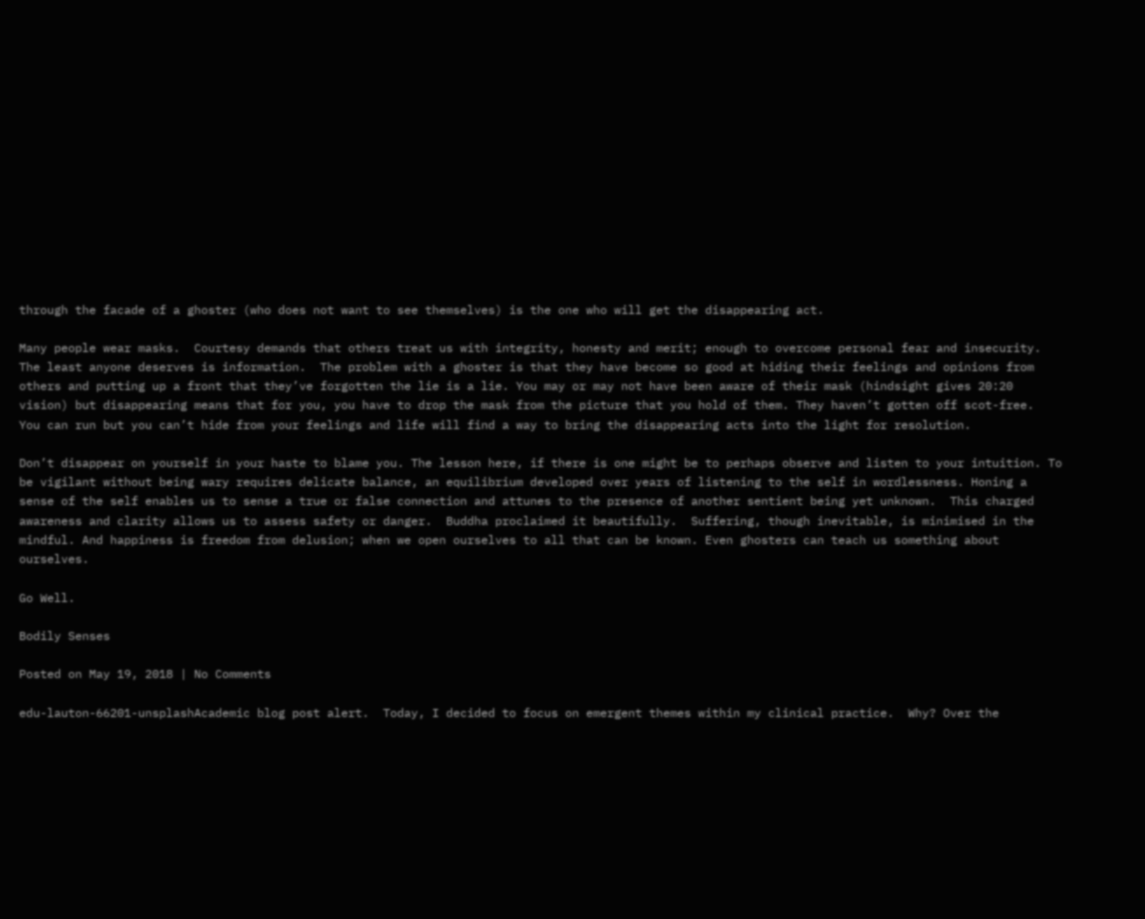through the facade of a ghoster (who does not want to see themselves) is the one who will get the disappearing act.

Many people wear masks.  Courtesy demands that others treat us with integrity, honesty and merit; enough to overcome personal fear and insecurity. The least anyone deserves is information.  The problem with a ghoster is that they have become so good at hiding their feelings and opinions from others and putting up a front that they’ve forgotten the lie is a lie. You may or may not have been aware of their mask (hindsight gives 20:20 vision) but disappearing means that for you, you have to drop the mask from the picture that you hold of them. They haven’t gotten off scot-free.  You can run but you can’t hide from your feelings and life will find a way to bring the disappearing acts into the light for resolution.

Don’t disappear on yourself in your haste to blame you. The lesson here, if there is one might be to perhaps observe and listen to your intuition. To be vigilant without being wary requires delicate balance, an equilibrium developed over years of listening to the self in wordlessness. Honing a sense of the self enables us to sense a true or false connection and attunes to the presence of another sentient being yet unknown.  This charged awareness and clarity allows us to assess safety or danger.  Buddha proclaimed it beautifully.  Suffering, though inevitable, is minimised in the mindful. And happiness is freedom from delusion; when we open ourselves to all that can be known. Even ghosters can teach us something about ourselves.

Go Well.

Bodily Senses

Posted on May 19, 2018 | No Comments

edu-lauton-66201-unsplashAcademic blog post alert.  Today, I decided to focus on emergent themes within my clinical practice.  Why? Over the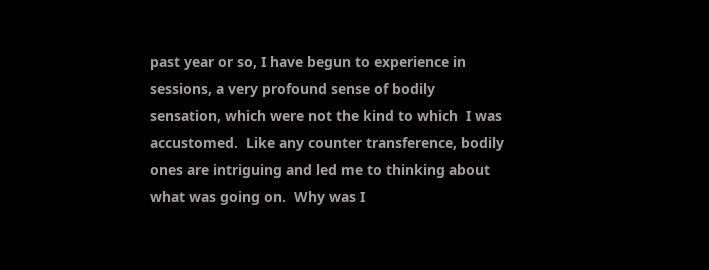past year or so, I have begun to experience in sessions, a very profound sense of bodily sensation, which were not the kind to which  I was accustomed.  Like any counter transference, bodily ones are intriguing and led me to thinking about what was going on.  Why was I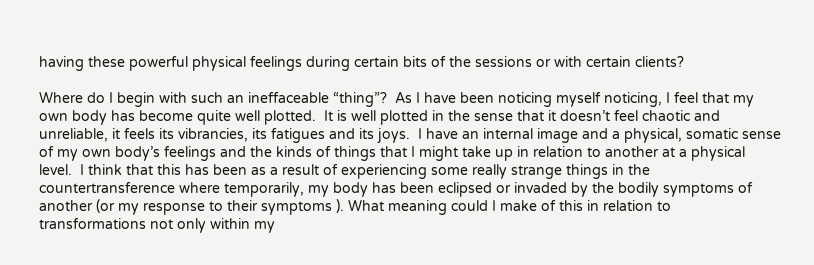having these powerful physical feelings during certain bits of the sessions or with certain clients?

Where do I begin with such an ineffaceable “thing”?  As I have been noticing myself noticing, I feel that my own body has become quite well plotted.  It is well plotted in the sense that it doesn’t feel chaotic and unreliable, it feels its vibrancies, its fatigues and its joys.  I have an internal image and a physical, somatic sense of my own body’s feelings and the kinds of things that I might take up in relation to another at a physical level.  I think that this has been as a result of experiencing some really strange things in the countertransference where temporarily, my body has been eclipsed or invaded by the bodily symptoms of another (or my response to their symptoms ). What meaning could I make of this in relation to transformations not only within my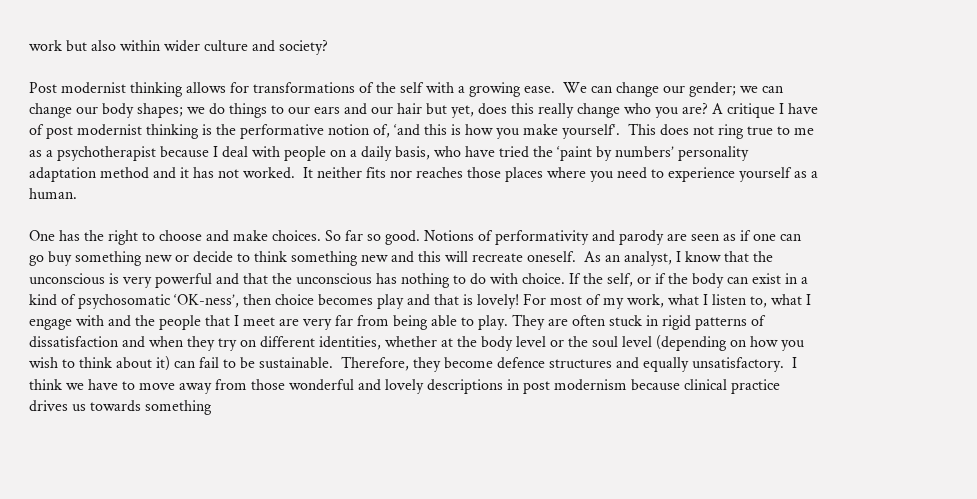work but also within wider culture and society?

Post modernist thinking allows for transformations of the self with a growing ease.  We can change our gender; we can change our body shapes; we do things to our ears and our hair but yet, does this really change who you are? A critique I have of post modernist thinking is the performative notion of, ‘and this is how you make yourself‘.  This does not ring true to me as a psychotherapist because I deal with people on a daily basis, who have tried the ‘paint by numbers’ personality adaptation method and it has not worked.  It neither fits nor reaches those places where you need to experience yourself as a human.

One has the right to choose and make choices. So far so good. Notions of performativity and parody are seen as if one can go buy something new or decide to think something new and this will recreate oneself.  As an analyst, I know that the unconscious is very powerful and that the unconscious has nothing to do with choice. If the self, or if the body can exist in a kind of psychosomatic ‘OK-ness’, then choice becomes play and that is lovely! For most of my work, what I listen to, what I engage with and the people that I meet are very far from being able to play. They are often stuck in rigid patterns of dissatisfaction and when they try on different identities, whether at the body level or the soul level (depending on how you wish to think about it) can fail to be sustainable.  Therefore, they become defence structures and equally unsatisfactory.  I think we have to move away from those wonderful and lovely descriptions in post modernism because clinical practice drives us towards something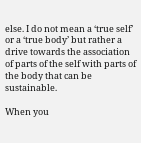else. I do not mean a ‘true self’ or a ‘true body’ but rather a drive towards the association of parts of the self with parts of the body that can be sustainable.

When you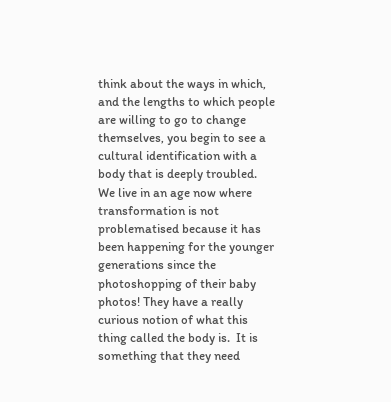think about the ways in which, and the lengths to which people are willing to go to change themselves, you begin to see a cultural identification with a body that is deeply troubled.  We live in an age now where transformation is not problematised because it has been happening for the younger generations since the photoshopping of their baby photos! They have a really curious notion of what this thing called the body is.  It is something that they need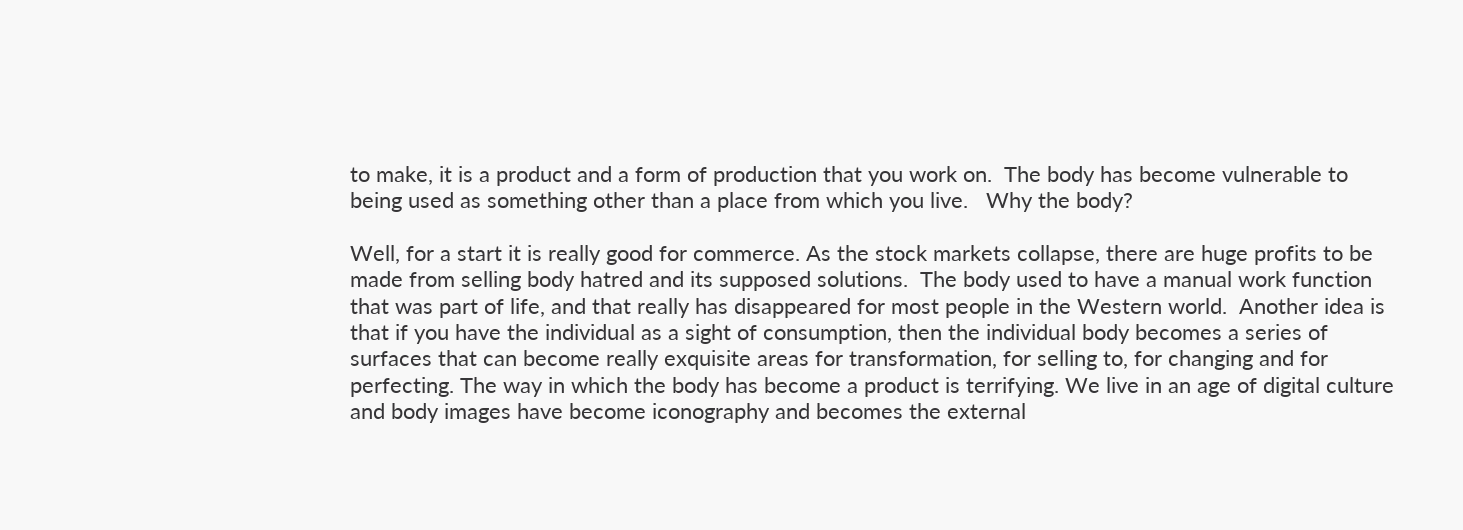to make, it is a product and a form of production that you work on.  The body has become vulnerable to being used as something other than a place from which you live.   Why the body?

Well, for a start it is really good for commerce. As the stock markets collapse, there are huge profits to be made from selling body hatred and its supposed solutions.  The body used to have a manual work function that was part of life, and that really has disappeared for most people in the Western world.  Another idea is that if you have the individual as a sight of consumption, then the individual body becomes a series of surfaces that can become really exquisite areas for transformation, for selling to, for changing and for perfecting. The way in which the body has become a product is terrifying. We live in an age of digital culture and body images have become iconography and becomes the external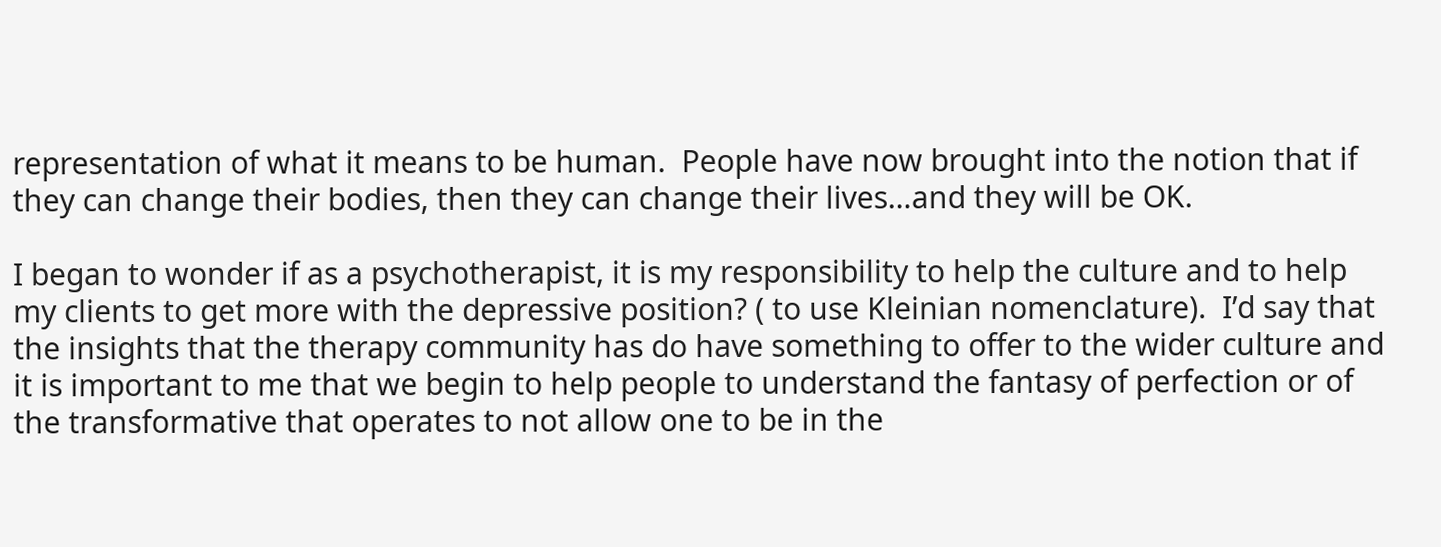representation of what it means to be human.  People have now brought into the notion that if they can change their bodies, then they can change their lives…and they will be OK.

I began to wonder if as a psychotherapist, it is my responsibility to help the culture and to help my clients to get more with the depressive position? ( to use Kleinian nomenclature).  I’d say that the insights that the therapy community has do have something to offer to the wider culture and it is important to me that we begin to help people to understand the fantasy of perfection or of the transformative that operates to not allow one to be in the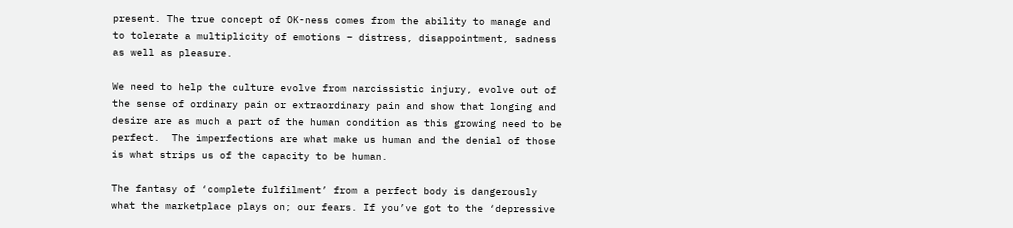present. The true concept of OK-ness comes from the ability to manage and to tolerate a multiplicity of emotions – distress, disappointment, sadness as well as pleasure.

We need to help the culture evolve from narcissistic injury, evolve out of the sense of ordinary pain or extraordinary pain and show that longing and desire are as much a part of the human condition as this growing need to be perfect.  The imperfections are what make us human and the denial of those is what strips us of the capacity to be human.

The fantasy of ‘complete fulfilment’ from a perfect body is dangerously what the marketplace plays on; our fears. If you’ve got to the ‘depressive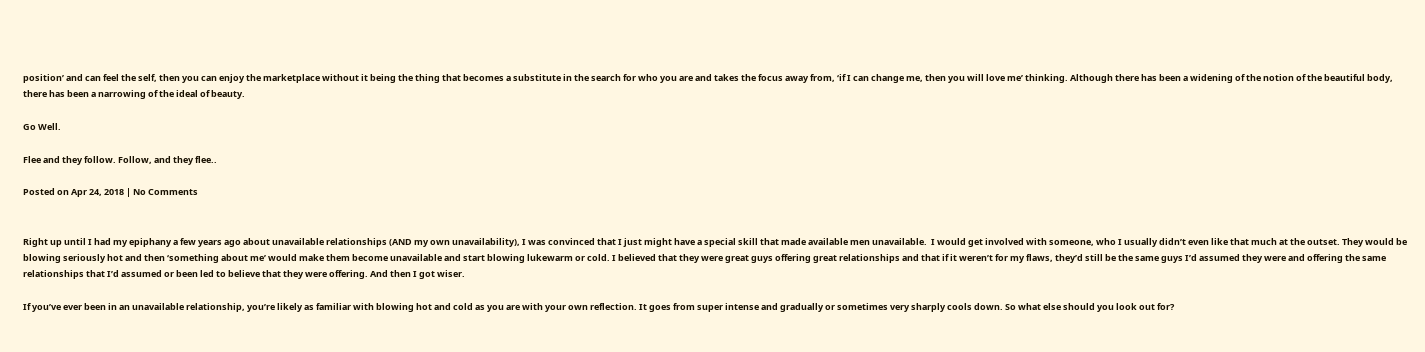position’ and can feel the self, then you can enjoy the marketplace without it being the thing that becomes a substitute in the search for who you are and takes the focus away from, ‘if I can change me, then you will love me’ thinking. Although there has been a widening of the notion of the beautiful body, there has been a narrowing of the ideal of beauty.

Go Well.

Flee and they follow. Follow, and they flee..

Posted on Apr 24, 2018 | No Comments


Right up until I had my epiphany a few years ago about unavailable relationships (AND my own unavailability), I was convinced that I just might have a special skill that made available men unavailable.  I would get involved with someone, who I usually didn’t even like that much at the outset. They would be blowing seriously hot and then ‘something about me’ would make them become unavailable and start blowing lukewarm or cold. I believed that they were great guys offering great relationships and that if it weren’t for my flaws, they’d still be the same guys I’d assumed they were and offering the same relationships that I’d assumed or been led to believe that they were offering. And then I got wiser.

If you’ve ever been in an unavailable relationship, you’re likely as familiar with blowing hot and cold as you are with your own reflection. It goes from super intense and gradually or sometimes very sharply cools down. So what else should you look out for?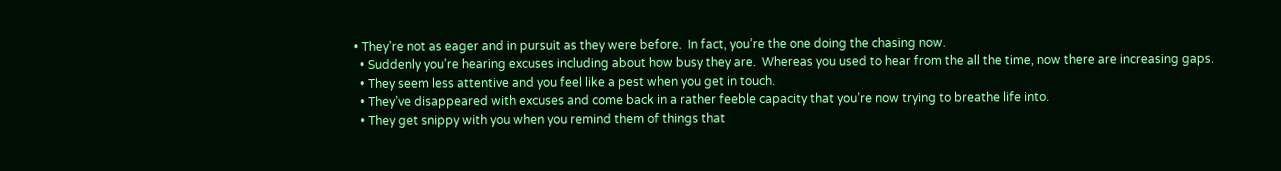• They’re not as eager and in pursuit as they were before.  In fact, you’re the one doing the chasing now.
  • Suddenly you’re hearing excuses including about how busy they are.  Whereas you used to hear from the all the time, now there are increasing gaps.
  • They seem less attentive and you feel like a pest when you get in touch.
  • They’ve disappeared with excuses and come back in a rather feeble capacity that you’re now trying to breathe life into.
  • They get snippy with you when you remind them of things that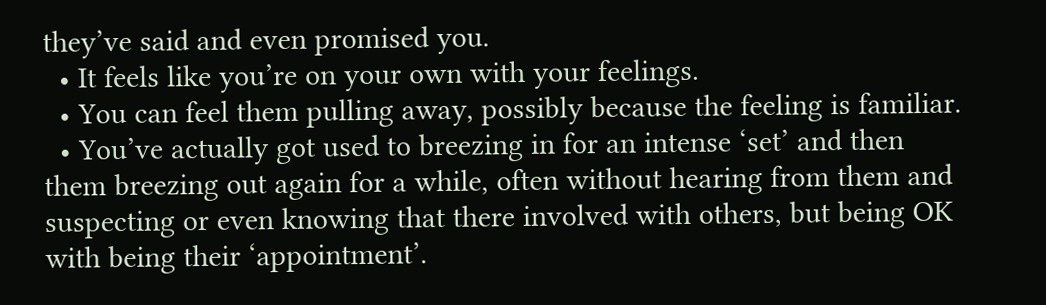they’ve said and even promised you.
  • It feels like you’re on your own with your feelings.
  • You can feel them pulling away, possibly because the feeling is familiar.
  • You’ve actually got used to breezing in for an intense ‘set’ and then them breezing out again for a while, often without hearing from them and suspecting or even knowing that there involved with others, but being OK with being their ‘appointment’.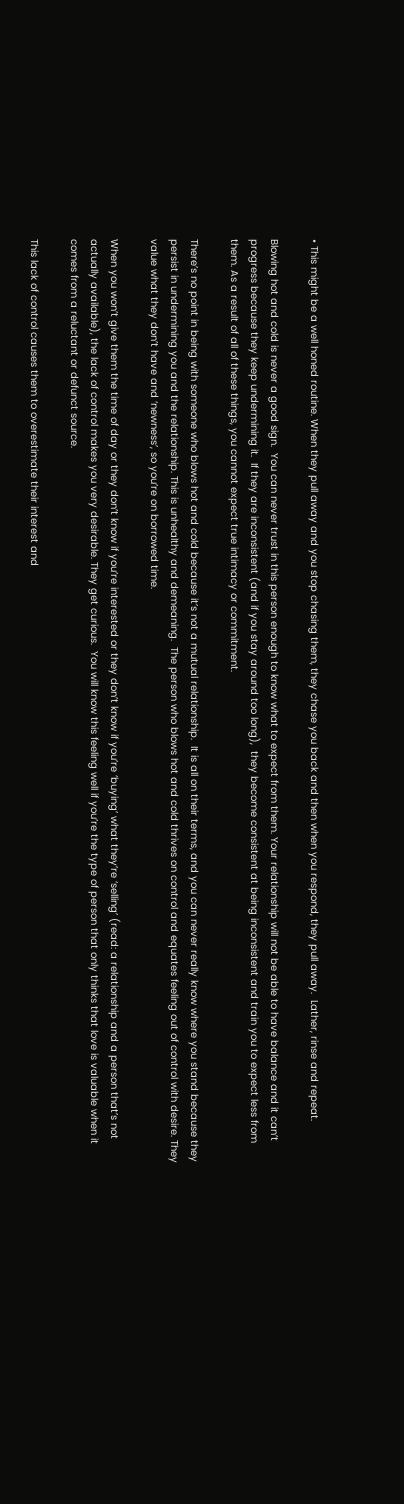• This might be a well honed routine. When they pull away and you stop chasing them, they chase you back and then when you respond, they pull away.  Lather, rinse and repeat.

Blowing hot and cold is never a good sign.  You can never trust in this person enough to know what to expect from them. Your relationship will not be able to have balance and it can’t progress because they keep undermining it.  If they are inconsistent (and if you stay around too long),  they become consistent at being inconsistent and train you to expect less from them. As a result of all of these things, you cannot expect true intimacy or commitment.

There’s no point in being with someone who blows hot and cold because it’s not a mutual relationship.  It is all on their terms, and you can never really know where you stand because they persist in undermining you and the relationship. This is unhealthy and demeaning.  The person who blows hot and cold thrives on control and equates feeling out of control with desire. They value what they don’t have and ‘newness’, so you’re on borrowed time.

When you won’t give them the time of day or they don’t know if you’re interested or they don’t know if you’re ‘buying’ what they’re ‘selling’ (read: a relationship and a person that’s not actually available), the lack of control makes you very desirable. They get curious.  You will know this feeling well if you’re the type of person that only thinks that love is valuable when it comes from a reluctant or defunct source.

This lack of control causes them to overestimate their interest and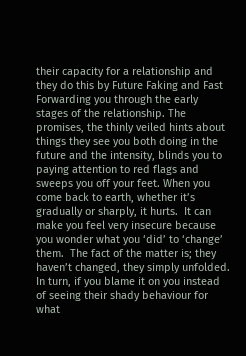their capacity for a relationship and they do this by Future Faking and Fast Forwarding you through the early stages of the relationship. The promises, the thinly veiled hints about things they see you both doing in the future and the intensity, blinds you to paying attention to red flags and sweeps you off your feet. When you come back to earth, whether it’s gradually or sharply, it hurts.  It can make you feel very insecure because you wonder what you ‘did’ to ‘change’ them.  The fact of the matter is; they haven’t changed, they simply unfolded. In turn, if you blame it on you instead of seeing their shady behaviour for what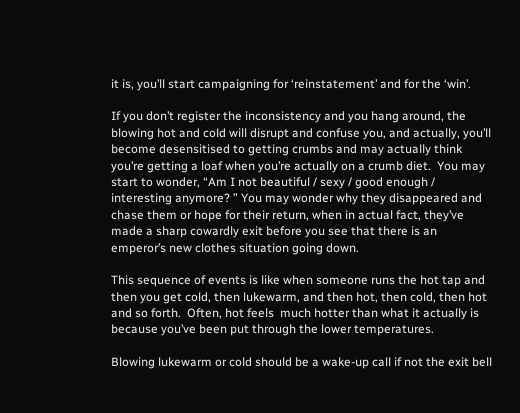it is, you’ll start campaigning for ‘reinstatement’ and for the ‘win’.

If you don’t register the inconsistency and you hang around, the blowing hot and cold will disrupt and confuse you, and actually, you’ll become desensitised to getting crumbs and may actually think you’re getting a loaf when you’re actually on a crumb diet.  You may start to wonder, “Am I not beautiful / sexy / good enough / interesting anymore? ” You may wonder why they disappeared and chase them or hope for their return, when in actual fact, they’ve made a sharp cowardly exit before you see that there is an emperor’s new clothes situation going down.

This sequence of events is like when someone runs the hot tap and then you get cold, then lukewarm, and then hot, then cold, then hot and so forth.  Often, hot feels  much hotter than what it actually is because you’ve been put through the lower temperatures.

Blowing lukewarm or cold should be a wake-up call if not the exit bell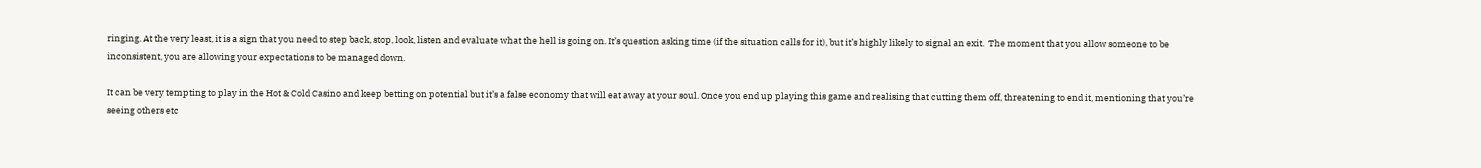ringing. At the very least, it is a sign that you need to step back, stop, look, listen and evaluate what the hell is going on. It’s question asking time (if the situation calls for it), but it’s highly likely to signal an exit.  The moment that you allow someone to be inconsistent, you are allowing your expectations to be managed down.

It can be very tempting to play in the Hot & Cold Casino and keep betting on potential but it’s a false economy that will eat away at your soul. Once you end up playing this game and realising that cutting them off, threatening to end it, mentioning that you’re seeing others etc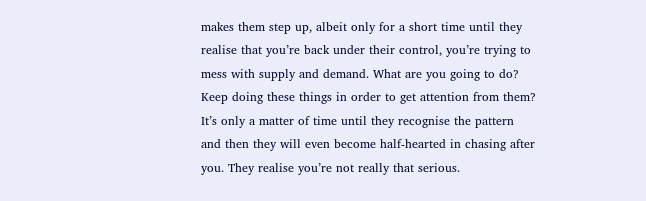makes them step up, albeit only for a short time until they realise that you’re back under their control, you’re trying to mess with supply and demand. What are you going to do? Keep doing these things in order to get attention from them? It’s only a matter of time until they recognise the pattern and then they will even become half-hearted in chasing after you. They realise you’re not really that serious.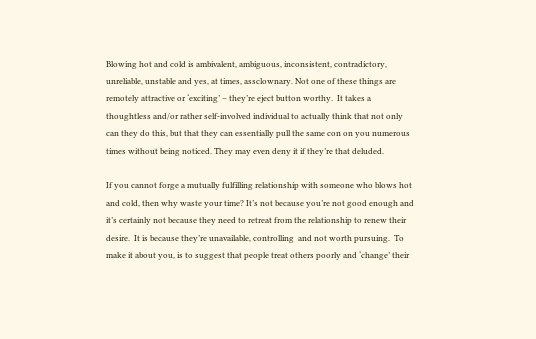Blowing hot and cold is ambivalent, ambiguous, inconsistent, contradictory, unreliable, unstable and yes, at times, assclownary. Not one of these things are remotely attractive or ‘exciting’ – they’re eject button worthy.  It takes a thoughtless and/or rather self-involved individual to actually think that not only can they do this, but that they can essentially pull the same con on you numerous times without being noticed. They may even deny it if they’re that deluded.

If you cannot forge a mutually fulfilling relationship with someone who blows hot and cold, then why waste your time? It’s not because you’re not good enough and it’s certainly not because they need to retreat from the relationship to renew their desire.  It is because they’re unavailable, controlling  and not worth pursuing.  To make it about you, is to suggest that people treat others poorly and ‘change’ their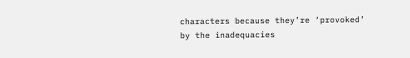characters because they’re ‘provoked’ by the inadequacies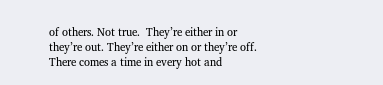of others. Not true.  They’re either in or they’re out. They’re either on or they’re off.  There comes a time in every hot and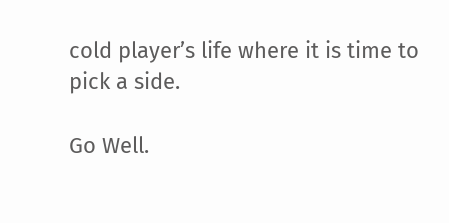cold player’s life where it is time to pick a side.

Go Well.